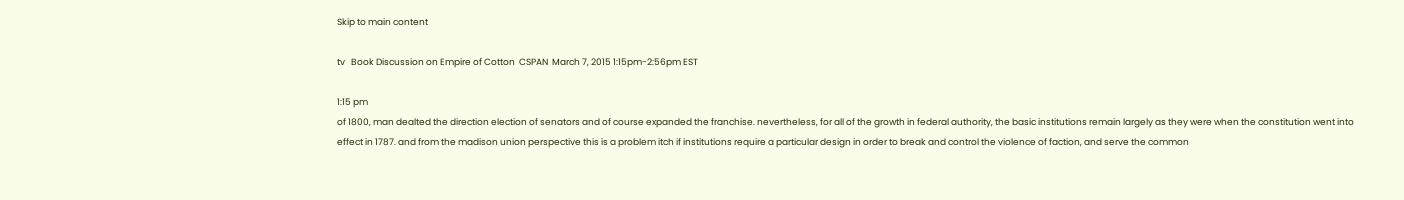Skip to main content

tv   Book Discussion on Empire of Cotton  CSPAN  March 7, 2015 1:15pm-2:56pm EST

1:15 pm
of 1800, man dealted the direction election of senators and of course expanded the franchise. nevertheless, for all of the growth in federal authority, the basic institutions remain largely as they were when the constitution went into effect in 1787. and from the madison union perspective this is a problem itch if institutions require a particular design in order to break and control the violence of faction, and serve the common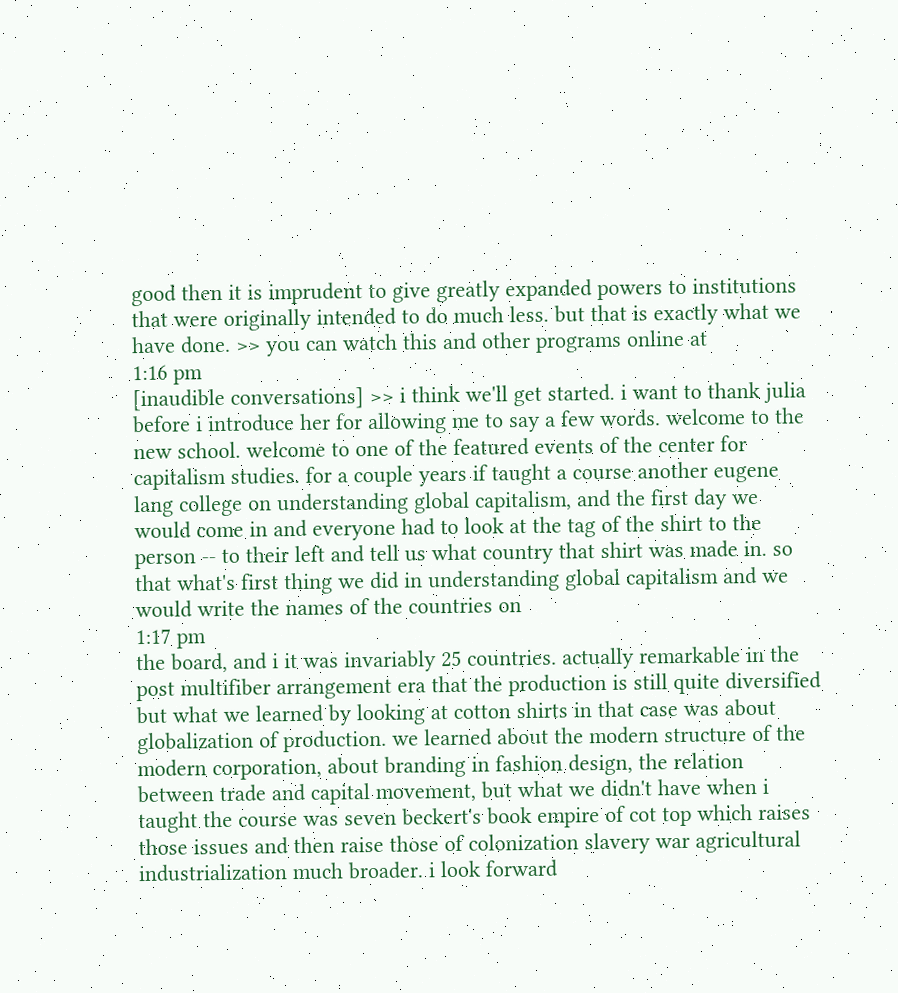good then it is imprudent to give greatly expanded powers to institutions that were originally intended to do much less. but that is exactly what we have done. >> you can watch this and other programs online at
1:16 pm
[inaudible conversations] >> i think we'll get started. i want to thank julia before i introduce her for allowing me to say a few words. welcome to the new school. welcome to one of the featured events of the center for capitalism studies. for a couple years if taught a course another eugene lang college on understanding global capitalism, and the first day we would come in and everyone had to look at the tag of the shirt to the person -- to their left and tell us what country that shirt was made in. so that what's first thing we did in understanding global capitalism and we would write the names of the countries on
1:17 pm
the board, and i it was invariably 25 countries. actually remarkable in the post multifiber arrangement era that the production is still quite diversified but what we learned by looking at cotton shirts in that case was about globalization of production. we learned about the modern structure of the modern corporation, about branding in fashion design, the relation between trade and capital movement, but what we didn't have when i taught the course was seven beckert's book empire of cot top which raises those issues and then raise those of colonization slavery war agricultural industrialization much broader. i look forward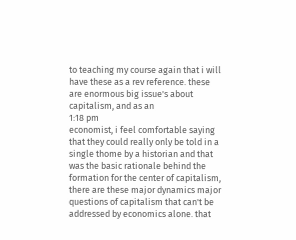to teaching my course again that i will have these as a rev reference. these are enormous big issue's about capitalism, and as an
1:18 pm
economist, i feel comfortable saying that they could really only be told in a single thome by a historian and that was the basic rationale behind the formation for the center of capitalism, there are these major dynamics major questions of capitalism that can't be addressed by economics alone. that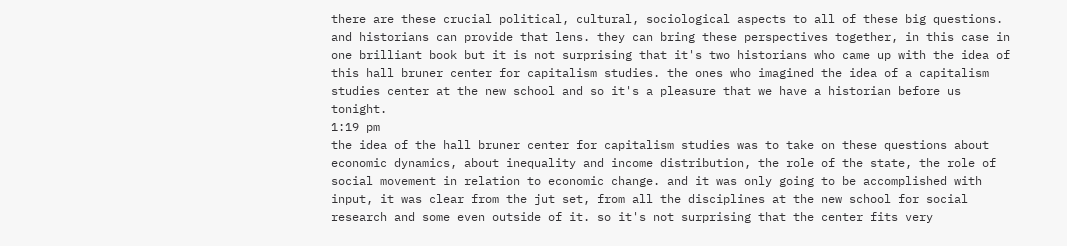there are these crucial political, cultural, sociological aspects to all of these big questions. and historians can provide that lens. they can bring these perspectives together, in this case in one brilliant book but it is not surprising that it's two historians who came up with the idea of this hall bruner center for capitalism studies. the ones who imagined the idea of a capitalism studies center at the new school and so it's a pleasure that we have a historian before us tonight.
1:19 pm
the idea of the hall bruner center for capitalism studies was to take on these questions about economic dynamics, about inequality and income distribution, the role of the state, the role of social movement in relation to economic change. and it was only going to be accomplished with input, it was clear from the jut set, from all the disciplines at the new school for social research and some even outside of it. so it's not surprising that the center fits very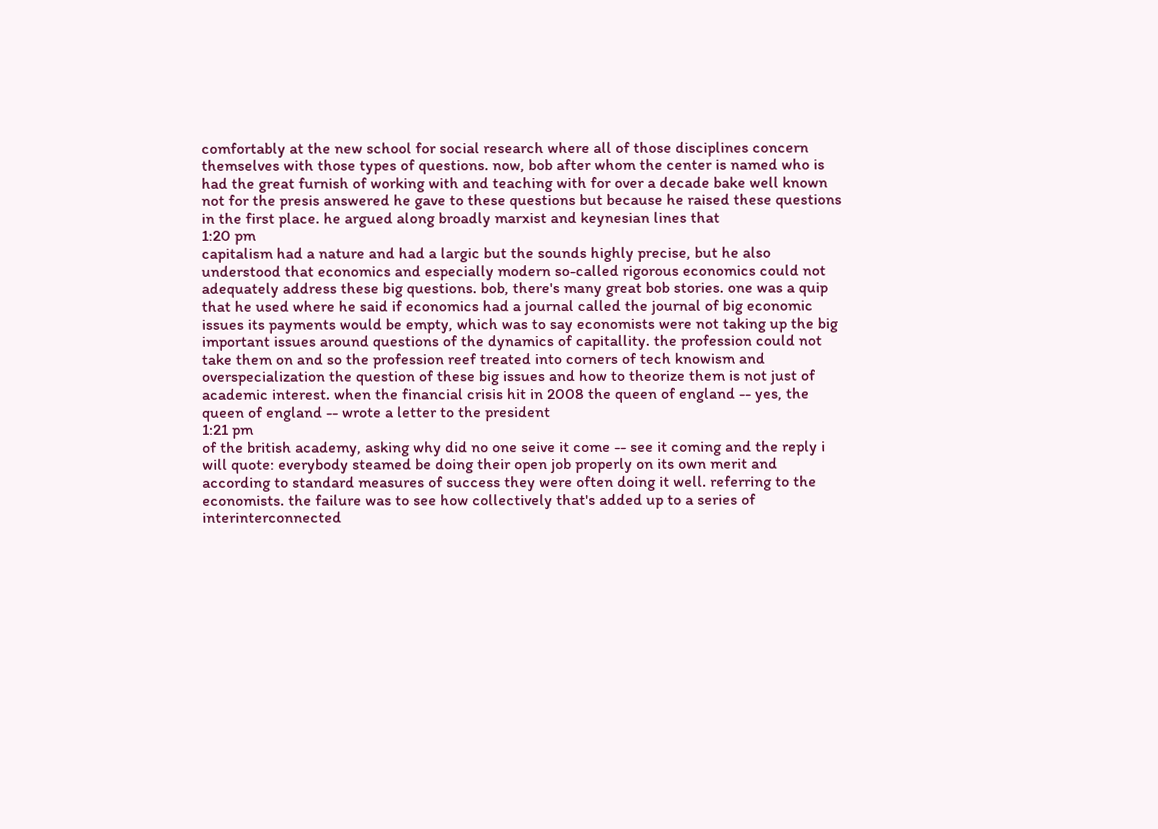comfortably at the new school for social research where all of those disciplines concern themselves with those types of questions. now, bob after whom the center is named who is had the great furnish of working with and teaching with for over a decade bake well known not for the presis answered he gave to these questions but because he raised these questions in the first place. he argued along broadly marxist and keynesian lines that
1:20 pm
capitalism had a nature and had a largic but the sounds highly precise, but he also understood that economics and especially modern so-called rigorous economics could not adequately address these big questions. bob, there's many great bob stories. one was a quip that he used where he said if economics had a journal called the journal of big economic issues its payments would be empty, which was to say economists were not taking up the big important issues around questions of the dynamics of capitallity. the profession could not take them on and so the profession reef treated into corners of tech knowism and overspecialization the question of these big issues and how to theorize them is not just of academic interest. when the financial crisis hit in 2008 the queen of england -- yes, the queen of england -- wrote a letter to the president
1:21 pm
of the british academy, asking why did no one seive it come -- see it coming and the reply i will quote: everybody steamed be doing their open job properly on its own merit and according to standard measures of success they were often doing it well. referring to the economists. the failure was to see how collectively that's added up to a series of interinterconnected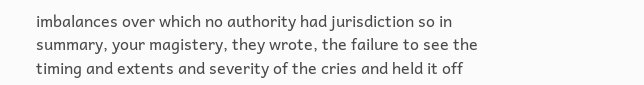imbalances over which no authority had jurisdiction so in summary, your magistery, they wrote, the failure to see the timing and extents and severity of the cries and held it off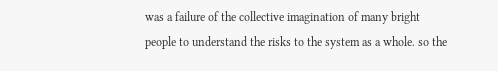was a failure of the collective imagination of many bright people to understand the risks to the system as a whole. so the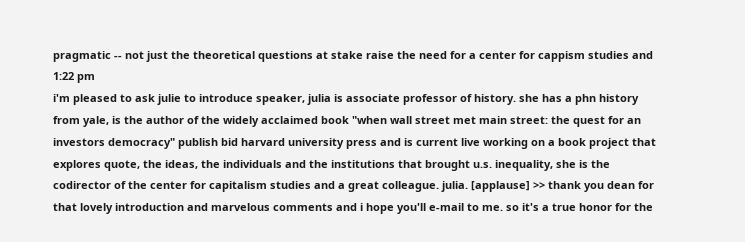pragmatic -- not just the theoretical questions at stake raise the need for a center for cappism studies and
1:22 pm
i'm pleased to ask julie to introduce speaker, julia is associate professor of history. she has a phn history from yale, is the author of the widely acclaimed book "when wall street met main street: the quest for an investors democracy" publish bid harvard university press and is current live working on a book project that explores quote, the ideas, the individuals and the institutions that brought u.s. inequality, she is the codirector of the center for capitalism studies and a great colleague. julia. [applause] >> thank you dean for that lovely introduction and marvelous comments and i hope you'll e-mail to me. so it's a true honor for the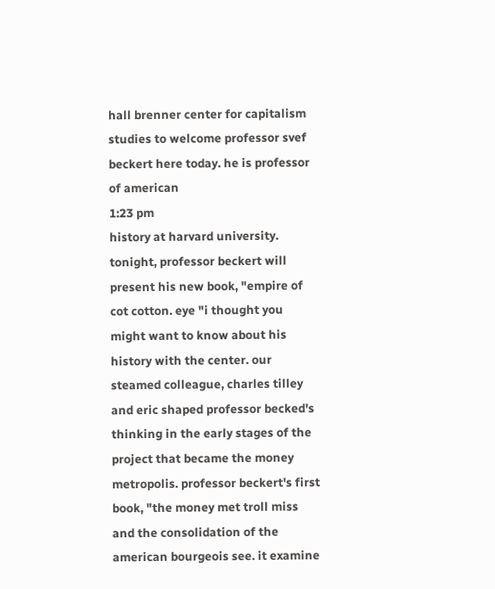hall brenner center for capitalism studies to welcome professor svef beckert here today. he is professor of american
1:23 pm
history at harvard university. tonight, professor beckert will present his new book, "empire of cot cotton. eye "i thought you might want to know about his history with the center. our steamed colleague, charles tilley and eric shaped professor becked's thinking in the early stages of the project that became the money metropolis. professor beckert's first book, "the money met troll miss and the consolidation of the american bourgeois see. it examine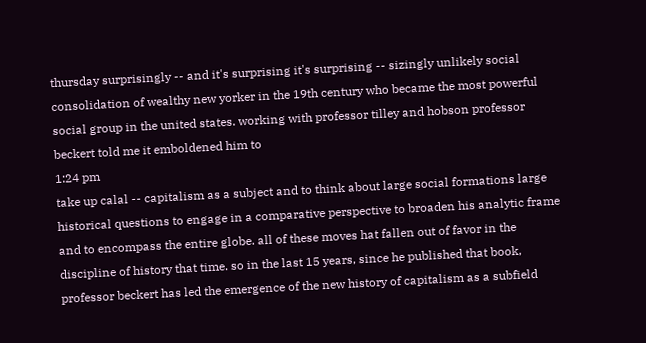thursday surprisingly -- and it's surprising it's surprising -- sizingly unlikely social consolidation of wealthy new yorker in the 19th century who became the most powerful social group in the united states. working with professor tilley and hobson professor beckert told me it emboldened him to
1:24 pm
take up calal -- capitalism as a subject and to think about large social formations large historical questions to engage in a comparative perspective to broaden his analytic frame and to encompass the entire globe. all of these moves hat fallen out of favor in the discipline of history that time. so in the last 15 years, since he published that book, professor beckert has led the emergence of the new history of capitalism as a subfield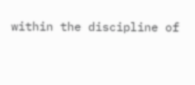within the discipline of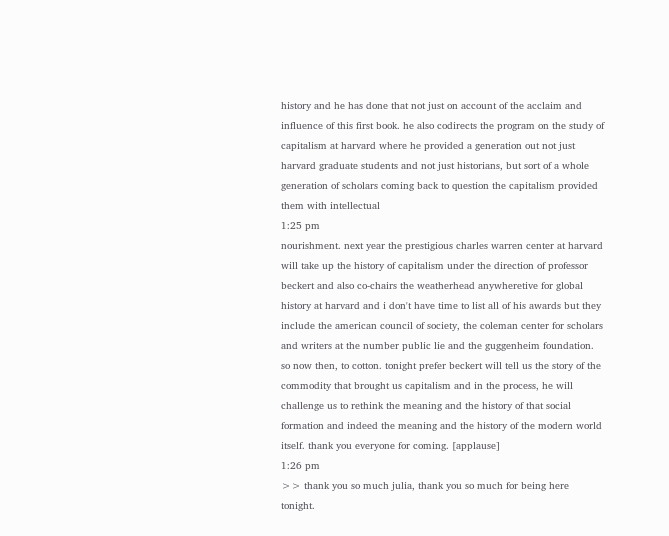history and he has done that not just on account of the acclaim and influence of this first book. he also codirects the program on the study of capitalism at harvard where he provided a generation out not just harvard graduate students and not just historians, but sort of a whole generation of scholars coming back to question the capitalism provided them with intellectual
1:25 pm
nourishment. next year the prestigious charles warren center at harvard will take up the history of capitalism under the direction of professor beckert and also co-chairs the weatherhead anywheretive for global history at harvard and i don't have time to list all of his awards but they include the american council of society, the coleman center for scholars and writers at the number public lie and the guggenheim foundation. so now then, to cotton. tonight prefer beckert will tell us the story of the commodity that brought us capitalism and in the process, he will challenge us to rethink the meaning and the history of that social formation and indeed the meaning and the history of the modern world itself. thank you everyone for coming. [applause]
1:26 pm
>> thank you so much julia, thank you so much for being here tonight.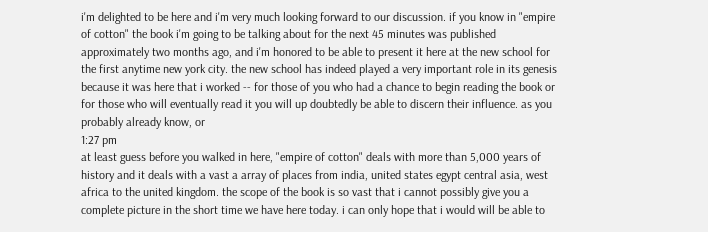i'm delighted to be here and i'm very much looking forward to our discussion. if you know in "empire of cotton" the book i'm going to be talking about for the next 45 minutes was published approximately two months ago, and i'm honored to be able to present it here at the new school for the first anytime new york city. the new school has indeed played a very important role in its genesis because it was here that i worked -- for those of you who had a chance to begin reading the book or for those who will eventually read it you will up doubtedly be able to discern their influence. as you probably already know, or
1:27 pm
at least guess before you walked in here, "empire of cotton" deals with more than 5,000 years of history and it deals with a vast a array of places from india, united states egypt central asia, west africa to the united kingdom. the scope of the book is so vast that i cannot possibly give you a complete picture in the short time we have here today. i can only hope that i would will be able to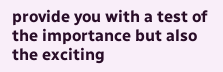provide you with a test of the importance but also the exciting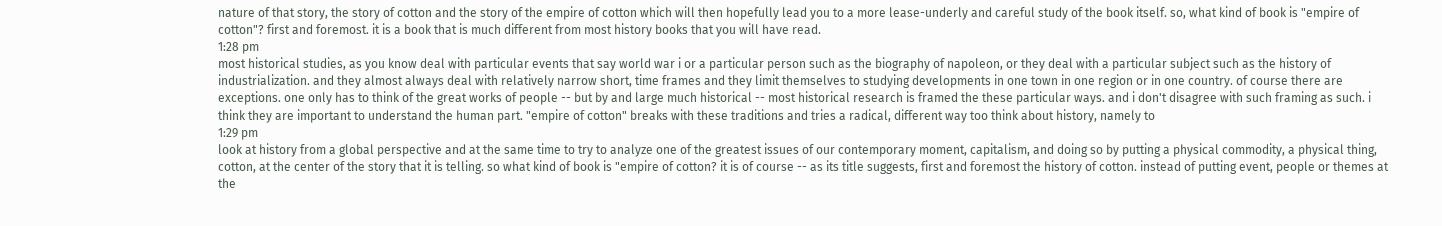nature of that story, the story of cotton and the story of the empire of cotton which will then hopefully lead you to a more lease-underly and careful study of the book itself. so, what kind of book is "empire of cotton"? first and foremost. it is a book that is much different from most history books that you will have read.
1:28 pm
most historical studies, as you know deal with particular events that say world war i or a particular person such as the biography of napoleon, or they deal with a particular subject such as the history of industrialization. and they almost always deal with relatively narrow short, time frames and they limit themselves to studying developments in one town in one region or in one country. of course there are exceptions. one only has to think of the great works of people -- but by and large much historical -- most historical research is framed the these particular ways. and i don't disagree with such framing as such. i think they are important to understand the human part. "empire of cotton" breaks with these traditions and tries a radical, different way too think about history, namely to
1:29 pm
look at history from a global perspective and at the same time to try to analyze one of the greatest issues of our contemporary moment, capitalism, and doing so by putting a physical commodity, a physical thing, cotton, at the center of the story that it is telling. so what kind of book is "empire of cotton? it is of course -- as its title suggests, first and foremost the history of cotton. instead of putting event, people or themes at the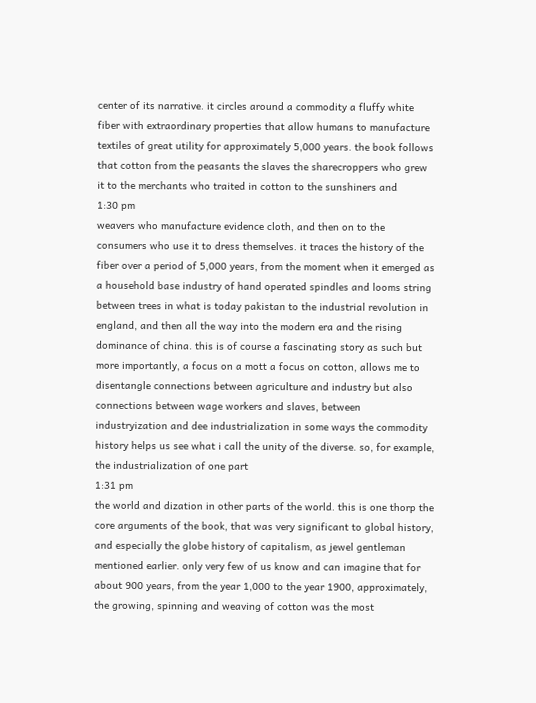center of its narrative. it circles around a commodity a fluffy white fiber with extraordinary properties that allow humans to manufacture textiles of great utility for approximately 5,000 years. the book follows that cotton from the peasants the slaves the sharecroppers who grew it to the merchants who traited in cotton to the sunshiners and
1:30 pm
weavers who manufacture evidence cloth, and then on to the consumers who use it to dress themselves. it traces the history of the fiber over a period of 5,000 years, from the moment when it emerged as a household base industry of hand operated spindles and looms string between trees in what is today pakistan to the industrial revolution in england, and then all the way into the modern era and the rising dominance of china. this is of course a fascinating story as such but more importantly, a focus on a mott a focus on cotton, allows me to disentangle connections between agriculture and industry but also connections between wage workers and slaves, between industryization and dee industrialization in some ways the commodity history helps us see what i call the unity of the diverse. so, for example, the industrialization of one part
1:31 pm
the world and dization in other parts of the world. this is one thorp the core arguments of the book, that was very significant to global history, and especially the globe history of capitalism, as jewel gentleman mentioned earlier. only very few of us know and can imagine that for about 900 years, from the year 1,000 to the year 1900, approximately, the growing, spinning and weaving of cotton was the most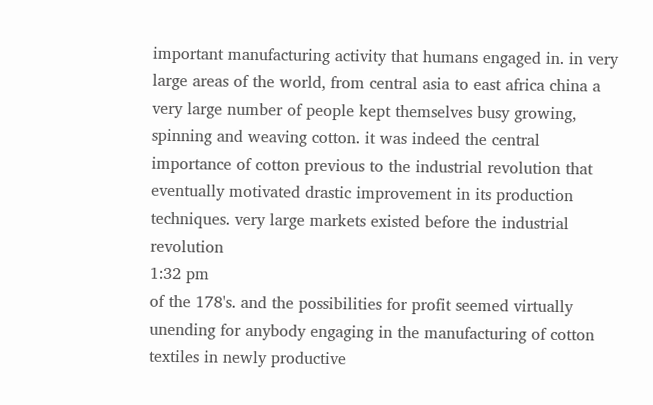important manufacturing activity that humans engaged in. in very large areas of the world, from central asia to east africa china a very large number of people kept themselves busy growing, spinning and weaving cotton. it was indeed the central importance of cotton previous to the industrial revolution that eventually motivated drastic improvement in its production techniques. very large markets existed before the industrial revolution
1:32 pm
of the 178's. and the possibilities for profit seemed virtually unending for anybody engaging in the manufacturing of cotton textiles in newly productive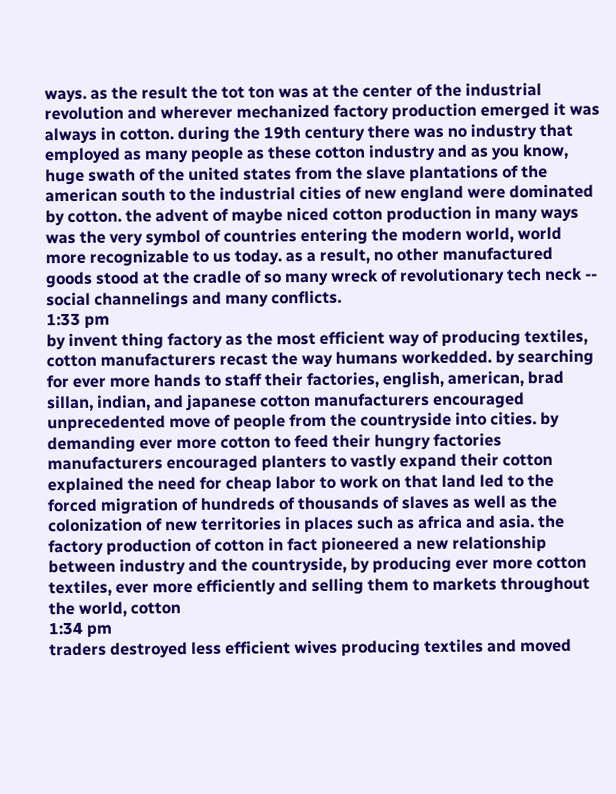ways. as the result the tot ton was at the center of the industrial revolution and wherever mechanized factory production emerged it was always in cotton. during the 19th century there was no industry that employed as many people as these cotton industry and as you know, huge swath of the united states from the slave plantations of the american south to the industrial cities of new england were dominated by cotton. the advent of maybe niced cotton production in many ways was the very symbol of countries entering the modern world, world more recognizable to us today. as a result, no other manufactured goods stood at the cradle of so many wreck of revolutionary tech neck -- social channelings and many conflicts.
1:33 pm
by invent thing factory as the most efficient way of producing textiles, cotton manufacturers recast the way humans workedded. by searching for ever more hands to staff their factories, english, american, brad sillan, indian, and japanese cotton manufacturers encouraged unprecedented move of people from the countryside into cities. by demanding ever more cotton to feed their hungry factories manufacturers encouraged planters to vastly expand their cotton explained the need for cheap labor to work on that land led to the forced migration of hundreds of thousands of slaves as well as the colonization of new territories in places such as africa and asia. the factory production of cotton in fact pioneered a new relationship between industry and the countryside, by producing ever more cotton textiles, ever more efficiently and selling them to markets throughout the world, cotton
1:34 pm
traders destroyed less efficient wives producing textiles and moved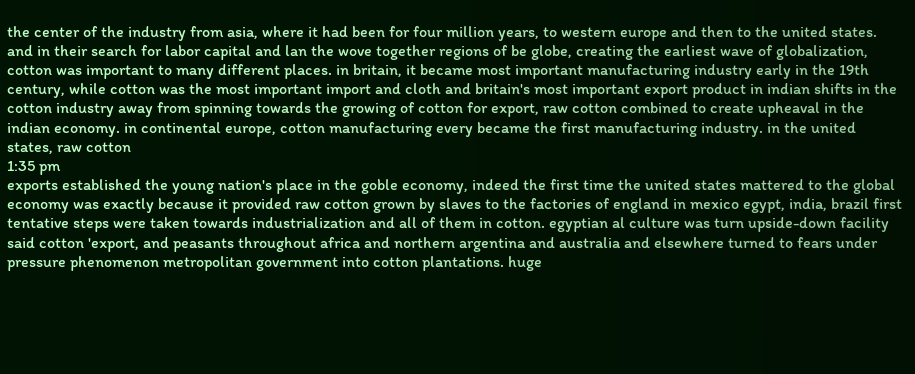the center of the industry from asia, where it had been for four million years, to western europe and then to the united states. and in their search for labor capital and lan the wove together regions of be globe, creating the earliest wave of globalization, cotton was important to many different places. in britain, it became most important manufacturing industry early in the 19th century, while cotton was the most important import and cloth and britain's most important export product in indian shifts in the cotton industry away from spinning towards the growing of cotton for export, raw cotton combined to create upheaval in the indian economy. in continental europe, cotton manufacturing every became the first manufacturing industry. in the united states, raw cotton
1:35 pm
exports established the young nation's place in the goble economy, indeed the first time the united states mattered to the global economy was exactly because it provided raw cotton grown by slaves to the factories of england in mexico egypt, india, brazil first tentative steps were taken towards industrialization and all of them in cotton. egyptian al culture was turn upside-down facility said cotton 'export, and peasants throughout africa and northern argentina and australia and elsewhere turned to fears under pressure phenomenon metropolitan government into cotton plantations. huge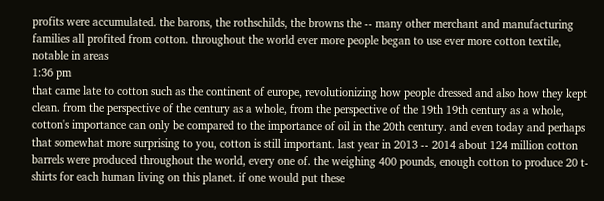profits were accumulated. the barons, the rothschilds, the browns the -- many other merchant and manufacturing families all profited from cotton. throughout the world ever more people began to use ever more cotton textile, notable in areas
1:36 pm
that came late to cotton such as the continent of europe, revolutionizing how people dressed and also how they kept clean. from the perspective of the century as a whole, from the perspective of the 19th 19th century as a whole, cotton's importance can only be compared to the importance of oil in the 20th century. and even today and perhaps that somewhat more surprising to you, cotton is still important. last year in 2013 -- 2014 about 124 million cotton barrels were produced throughout the world, every one of. the weighing 400 pounds, enough cotton to produce 20 t-shirts for each human living on this planet. if one would put these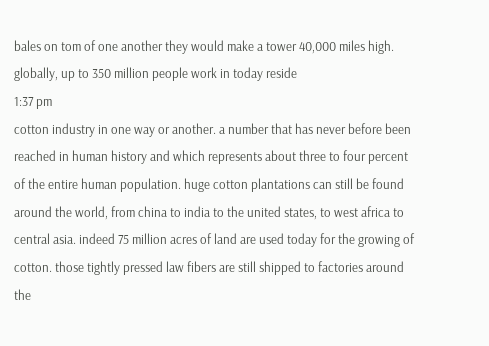bales on tom of one another they would make a tower 40,000 miles high. globally, up to 350 million people work in today reside
1:37 pm
cotton industry in one way or another. a number that has never before been reached in human history and which represents about three to four percent of the entire human population. huge cotton plantations can still be found around the world, from china to india to the united states, to west africa to central asia. indeed 75 million acres of land are used today for the growing of cotton. those tightly pressed law fibers are still shipped to factories around the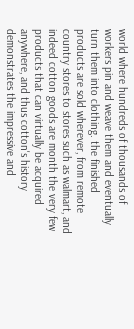world where hundreds of thousands of workers pin and weave them and eventually turn them into clothing. the finished products are sold wherever, from remote country stores to stores such as walmart, and indeed cotton goods are month the very few products that can virtually be acquired anywhere, and thus cotton's history demonstrates the impressive and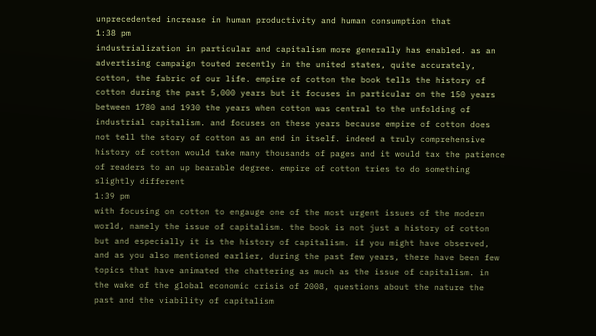unprecedented increase in human productivity and human consumption that
1:38 pm
industrialization in particular and capitalism more generally has enabled. as an advertising campaign touted recently in the united states, quite accurately, cotton, the fabric of our life. empire of cotton the book tells the history of cotton during the past 5,000 years but it focuses in particular on the 150 years between 1780 and 1930 the years when cotton was central to the unfolding of industrial capitalism. and focuses on these years because empire of cotton does not tell the story of cotton as an end in itself. indeed a truly comprehensive history of cotton would take many thousands of pages and it would tax the patience of readers to an up bearable degree. empire of cotton tries to do something slightly different
1:39 pm
with focusing on cotton to engauge one of the most urgent issues of the modern world, namely the issue of capitalism. the book is not just a history of cotton but and especially it is the history of capitalism. if you might have observed, and as you also mentioned earlier, during the past few years, there have been few topics that have animated the chattering as much as the issue of capitalism. in the wake of the global economic crisis of 2008, questions about the nature the past and the viability of capitalism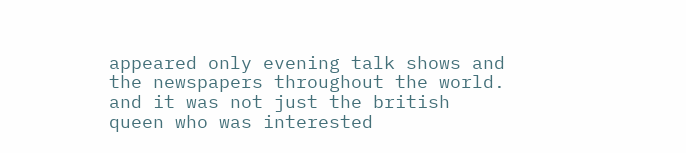appeared only evening talk shows and the newspapers throughout the world. and it was not just the british queen who was interested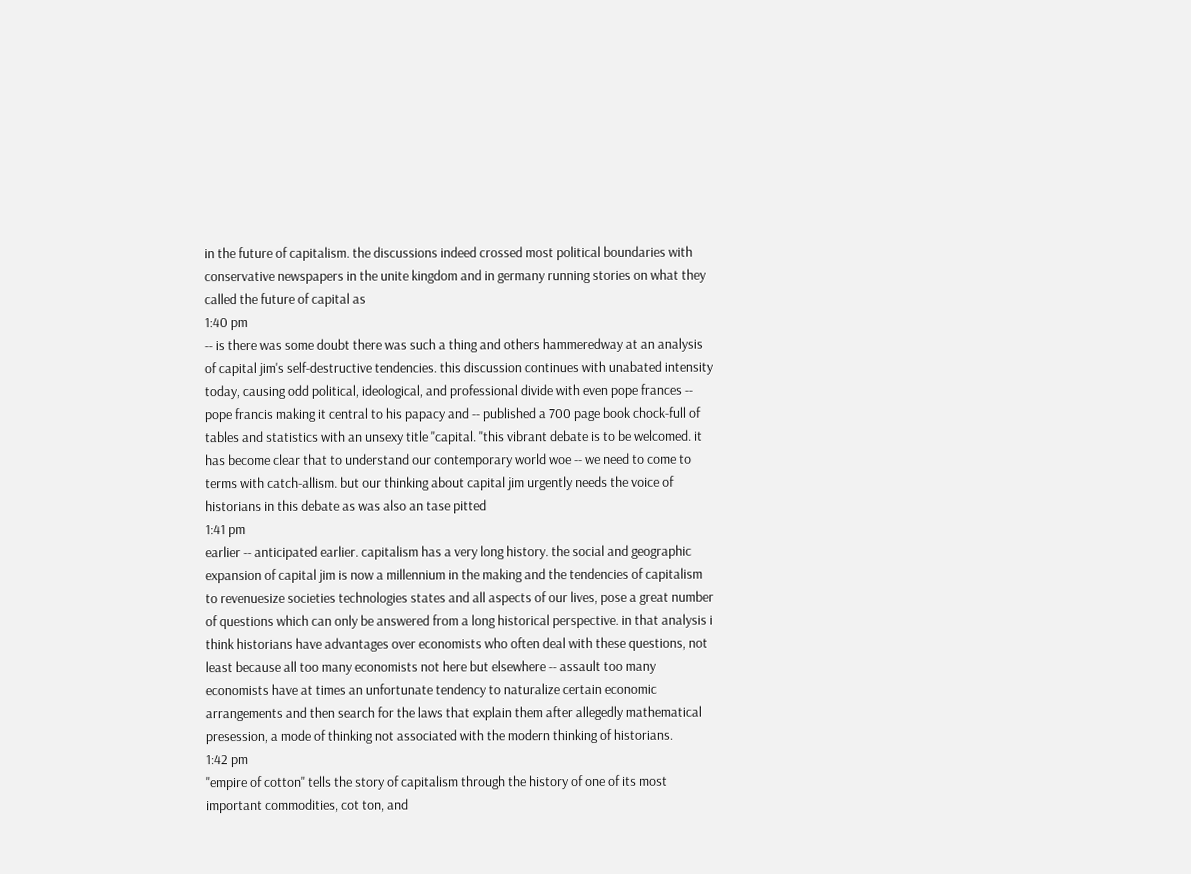in the future of capitalism. the discussions indeed crossed most political boundaries with conservative newspapers in the unite kingdom and in germany running stories on what they called the future of capital as
1:40 pm
-- is there was some doubt there was such a thing and others hammeredway at an analysis of capital jim's self-destructive tendencies. this discussion continues with unabated intensity today, causing odd political, ideological, and professional divide with even pope frances -- pope francis making it central to his papacy and -- published a 700 page book chock-full of tables and statistics with an unsexy title "capital. "this vibrant debate is to be welcomed. it has become clear that to understand our contemporary world woe -- we need to come to terms with catch-allism. but our thinking about capital jim urgently needs the voice of historians in this debate as was also an tase pitted
1:41 pm
earlier -- anticipated earlier. capitalism has a very long history. the social and geographic expansion of capital jim is now a millennium in the making and the tendencies of capitalism to revenuesize societies technologies states and all aspects of our lives, pose a great number of questions which can only be answered from a long historical perspective. in that analysis i think historians have advantages over economists who often deal with these questions, not least because all too many economists not here but elsewhere -- assault too many economists have at times an unfortunate tendency to naturalize certain economic arrangements and then search for the laws that explain them after allegedly mathematical presession, a mode of thinking not associated with the modern thinking of historians.
1:42 pm
"empire of cotton" tells the story of capitalism through the history of one of its most important commodities, cot ton, and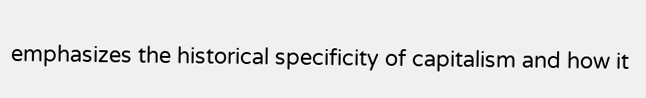emphasizes the historical specificity of capitalism and how it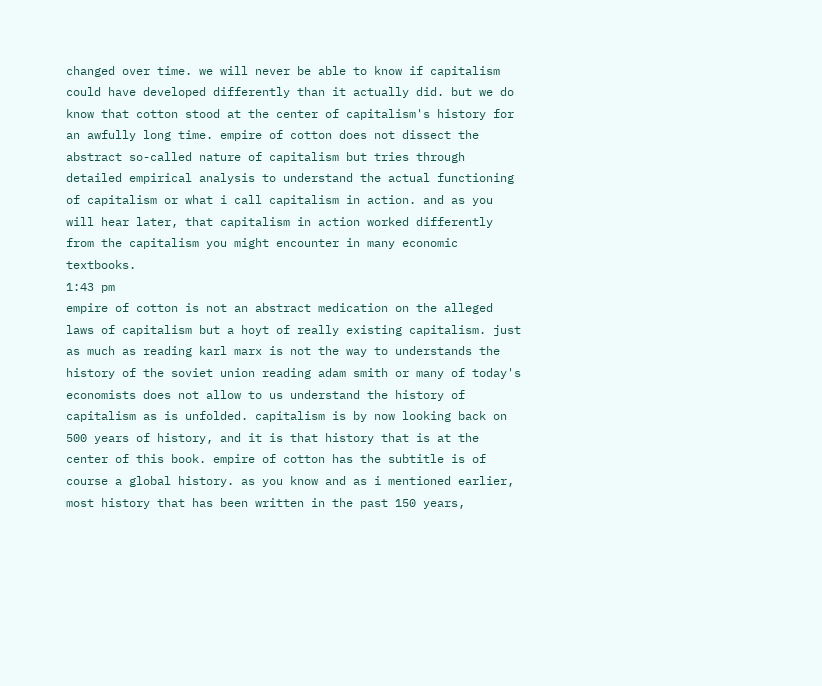changed over time. we will never be able to know if capitalism could have developed differently than it actually did. but we do know that cotton stood at the center of capitalism's history for an awfully long time. empire of cotton does not dissect the abstract so-called nature of capitalism but tries through detailed empirical analysis to understand the actual functioning of capitalism or what i call capitalism in action. and as you will hear later, that capitalism in action worked differently from the capitalism you might encounter in many economic textbooks.
1:43 pm
empire of cotton is not an abstract medication on the alleged laws of capitalism but a hoyt of really existing capitalism. just as much as reading karl marx is not the way to understands the history of the soviet union reading adam smith or many of today's economists does not allow to us understand the history of capitalism as is unfolded. capitalism is by now looking back on 500 years of history, and it is that history that is at the center of this book. empire of cotton has the subtitle is of course a global history. as you know and as i mentioned earlier, most history that has been written in the past 150 years,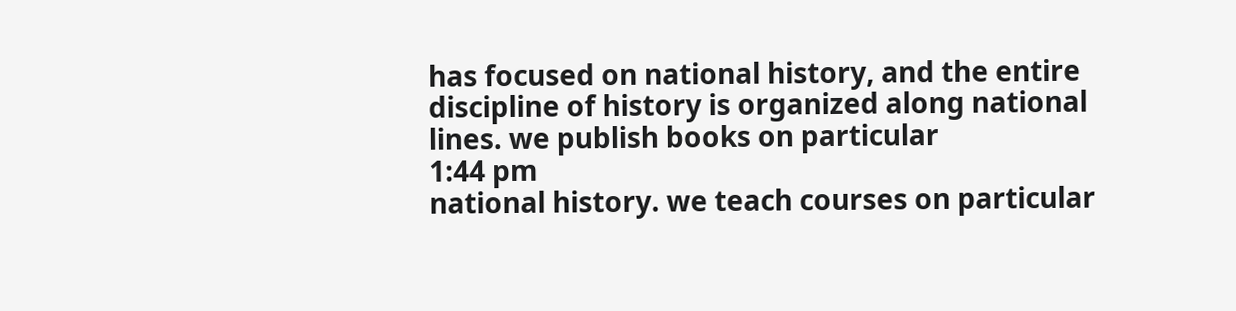has focused on national history, and the entire discipline of history is organized along national lines. we publish books on particular
1:44 pm
national history. we teach courses on particular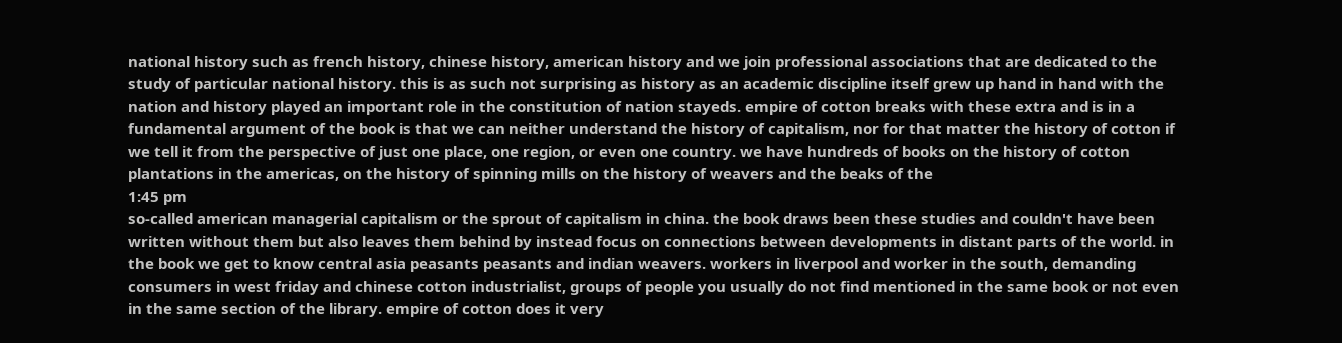national history such as french history, chinese history, american history and we join professional associations that are dedicated to the study of particular national history. this is as such not surprising as history as an academic discipline itself grew up hand in hand with the nation and history played an important role in the constitution of nation stayeds. empire of cotton breaks with these extra and is in a fundamental argument of the book is that we can neither understand the history of capitalism, nor for that matter the history of cotton if we tell it from the perspective of just one place, one region, or even one country. we have hundreds of books on the history of cotton plantations in the americas, on the history of spinning mills on the history of weavers and the beaks of the
1:45 pm
so-called american managerial capitalism or the sprout of capitalism in china. the book draws been these studies and couldn't have been written without them but also leaves them behind by instead focus on connections between developments in distant parts of the world. in the book we get to know central asia peasants peasants and indian weavers. workers in liverpool and worker in the south, demanding consumers in west friday and chinese cotton industrialist, groups of people you usually do not find mentioned in the same book or not even in the same section of the library. empire of cotton does it very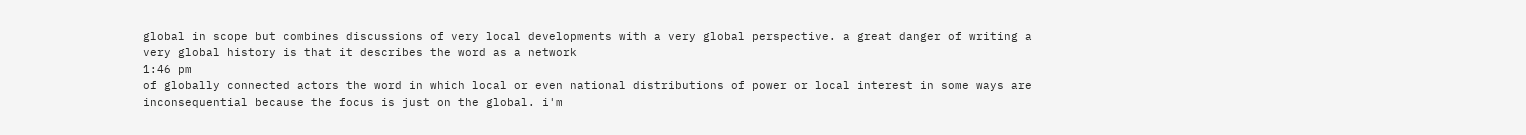global in scope but combines discussions of very local developments with a very global perspective. a great danger of writing a very global history is that it describes the word as a network
1:46 pm
of globally connected actors the word in which local or even national distributions of power or local interest in some ways are inconsequential because the focus is just on the global. i'm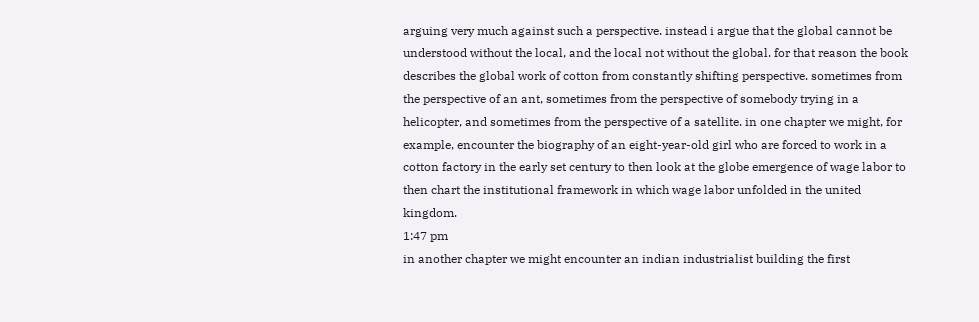arguing very much against such a perspective. instead i argue that the global cannot be understood without the local, and the local not without the global. for that reason the book describes the global work of cotton from constantly shifting perspective. sometimes from the perspective of an ant, sometimes from the perspective of somebody trying in a helicopter, and sometimes from the perspective of a satellite. in one chapter we might, for example, encounter the biography of an eight-year-old girl who are forced to work in a cotton factory in the early set century to then look at the globe emergence of wage labor to then chart the institutional framework in which wage labor unfolded in the united kingdom.
1:47 pm
in another chapter we might encounter an indian industrialist building the first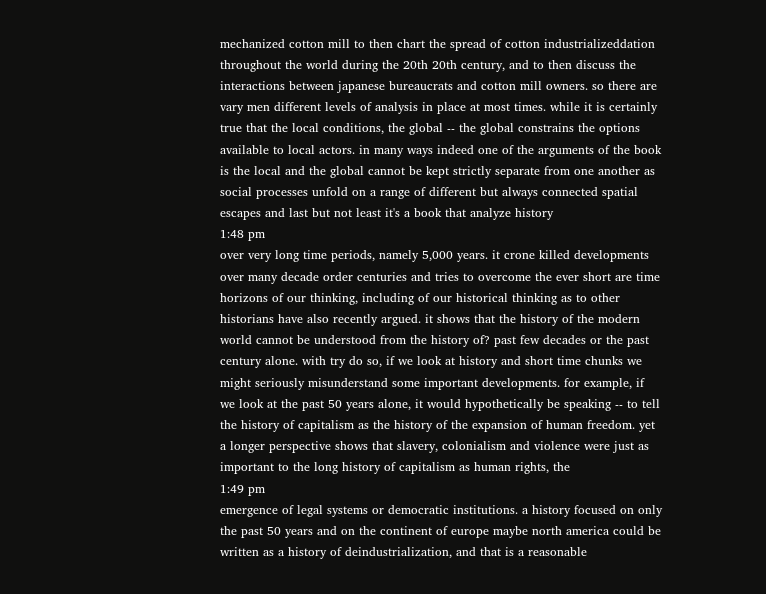mechanized cotton mill to then chart the spread of cotton industrializeddation throughout the world during the 20th 20th century, and to then discuss the interactions between japanese bureaucrats and cotton mill owners. so there are vary men different levels of analysis in place at most times. while it is certainly true that the local conditions, the global -- the global constrains the options available to local actors. in many ways indeed one of the arguments of the book is the local and the global cannot be kept strictly separate from one another as social processes unfold on a range of different but always connected spatial escapes and last but not least it's a book that analyze history
1:48 pm
over very long time periods, namely 5,000 years. it crone killed developments over many decade order centuries and tries to overcome the ever short are time horizons of our thinking, including of our historical thinking as to other historians have also recently argued. it shows that the history of the modern world cannot be understood from the history of? past few decades or the past century alone. with try do so, if we look at history and short time chunks we might seriously misunderstand some important developments. for example, if we look at the past 50 years alone, it would hypothetically be speaking -- to tell the history of capitalism as the history of the expansion of human freedom. yet a longer perspective shows that slavery, colonialism and violence were just as important to the long history of capitalism as human rights, the
1:49 pm
emergence of legal systems or democratic institutions. a history focused on only the past 50 years and on the continent of europe maybe north america could be written as a history of deindustrialization, and that is a reasonable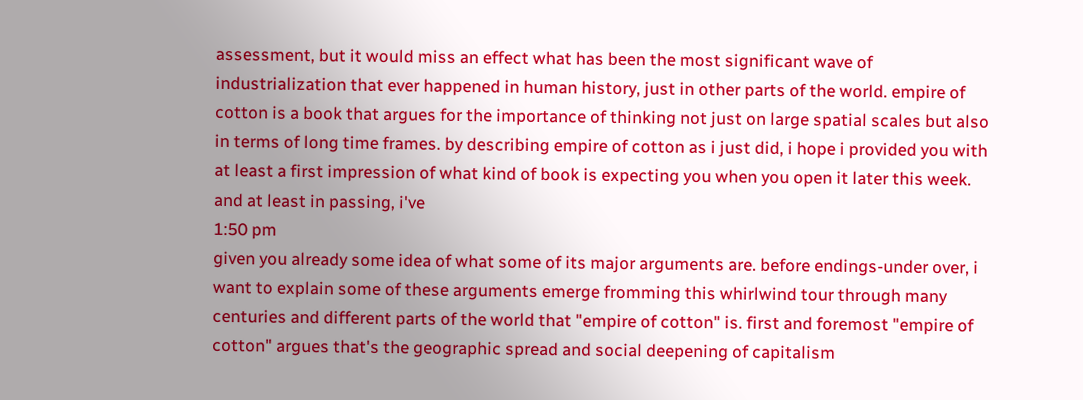assessment, but it would miss an effect what has been the most significant wave of industrialization that ever happened in human history, just in other parts of the world. empire of cotton is a book that argues for the importance of thinking not just on large spatial scales but also in terms of long time frames. by describing empire of cotton as i just did, i hope i provided you with at least a first impression of what kind of book is expecting you when you open it later this week. and at least in passing, i've
1:50 pm
given you already some idea of what some of its major arguments are. before endings-under over, i want to explain some of these arguments emerge fromming this whirlwind tour through many centuries and different parts of the world that "empire of cotton" is. first and foremost "empire of cotton" argues that's the geographic spread and social deepening of capitalism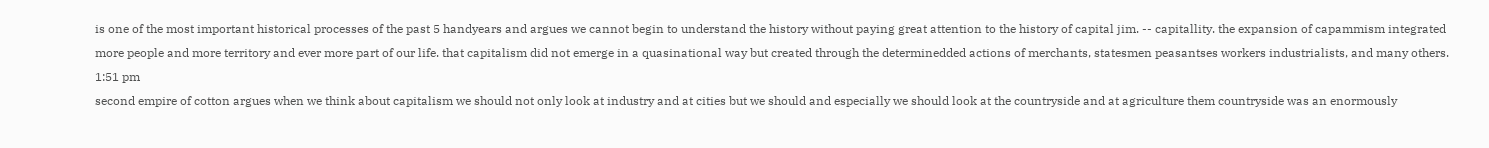is one of the most important historical processes of the past 5 handyears and argues we cannot begin to understand the history without paying great attention to the history of capital jim. -- capitallity. the expansion of capammism integrated more people and more territory and ever more part of our life. that capitalism did not emerge in a quasinational way but created through the determinedded actions of merchants, statesmen peasantses workers industrialists, and many others.
1:51 pm
second empire of cotton argues when we think about capitalism we should not only look at industry and at cities but we should and especially we should look at the countryside and at agriculture them countryside was an enormously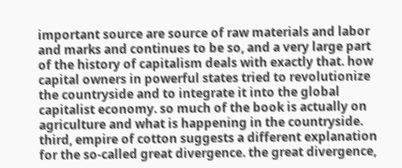important source are source of raw materials and labor and marks and continues to be so, and a very large part of the history of capitalism deals with exactly that. how capital owners in powerful states tried to revolutionize the countryside and to integrate it into the global capitalist economy. so much of the book is actually on agriculture and what is happening in the countryside. third, empire of cotton suggests a different explanation for the so-called great divergence. the great divergence,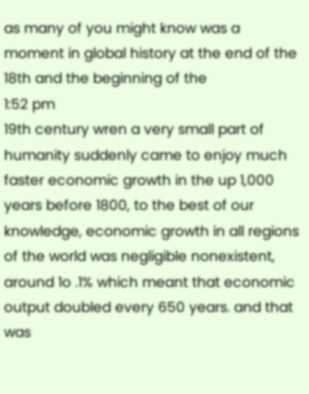as many of you might know was a moment in global history at the end of the 18th and the beginning of the
1:52 pm
19th century wren a very small part of humanity suddenly came to enjoy much faster economic growth in the up 1,000 years before 1800, to the best of our knowledge, economic growth in all regions of the world was negligible nonexistent, around 1o .1% which meant that economic output doubled every 650 years. and that was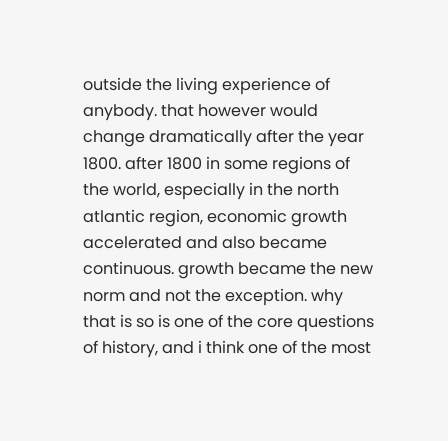outside the living experience of anybody. that however would change dramatically after the year 1800. after 1800 in some regions of the world, especially in the north atlantic region, economic growth accelerated and also became continuous. growth became the new norm and not the exception. why that is so is one of the core questions of history, and i think one of the most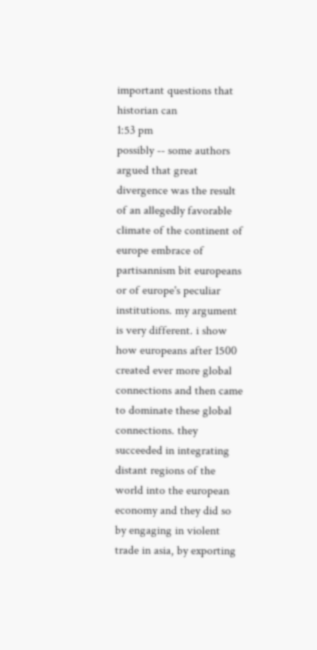important questions that historian can
1:53 pm
possibly -- some authors argued that great divergence was the result of an allegedly favorable climate of the continent of europe embrace of partisannism bit europeans or of europe's peculiar institutions. my argument is very different. i show how europeans after 1500 created ever more global connections and then came to dominate these global connections. they succeeded in integrating distant regions of the world into the european economy and they did so by engaging in violent trade in asia, by exporting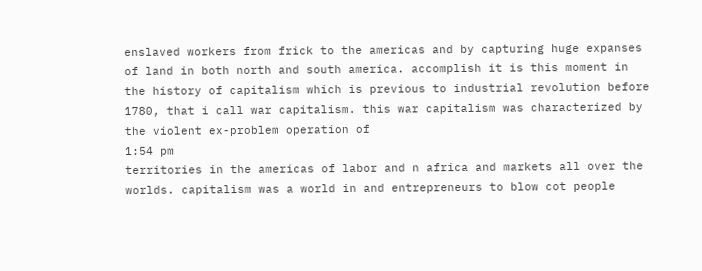enslaved workers from frick to the americas and by capturing huge expanses of land in both north and south america. accomplish it is this moment in the history of capitalism which is previous to industrial revolution before 1780, that i call war capitalism. this war capitalism was characterized by the violent ex-problem operation of
1:54 pm
territories in the americas of labor and n africa and markets all over the worlds. capitalism was a world in and entrepreneurs to blow cot people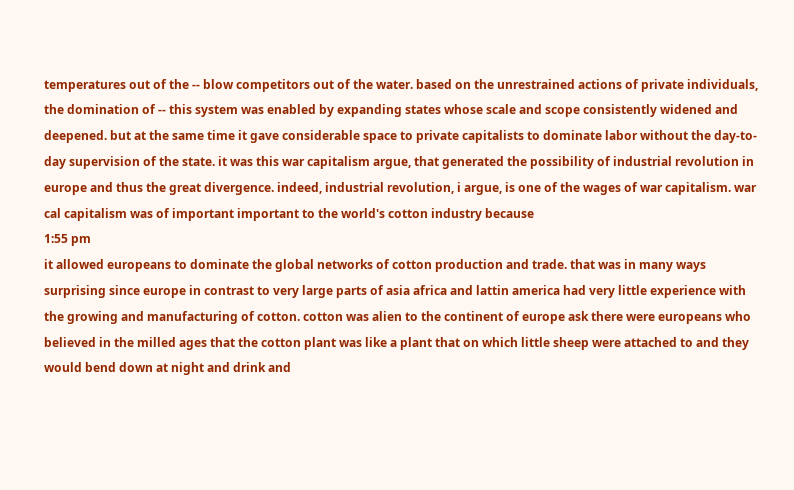temperatures out of the -- blow competitors out of the water. based on the unrestrained actions of private individuals, the domination of -- this system was enabled by expanding states whose scale and scope consistently widened and deepened. but at the same time it gave considerable space to private capitalists to dominate labor without the day-to-day supervision of the state. it was this war capitalism argue, that generated the possibility of industrial revolution in europe and thus the great divergence. indeed, industrial revolution, i argue, is one of the wages of war capitalism. war cal capitalism was of important important to the world's cotton industry because
1:55 pm
it allowed europeans to dominate the global networks of cotton production and trade. that was in many ways surprising since europe in contrast to very large parts of asia africa and lattin america had very little experience with the growing and manufacturing of cotton. cotton was alien to the continent of europe ask there were europeans who believed in the milled ages that the cotton plant was like a plant that on which little sheep were attached to and they would bend down at night and drink and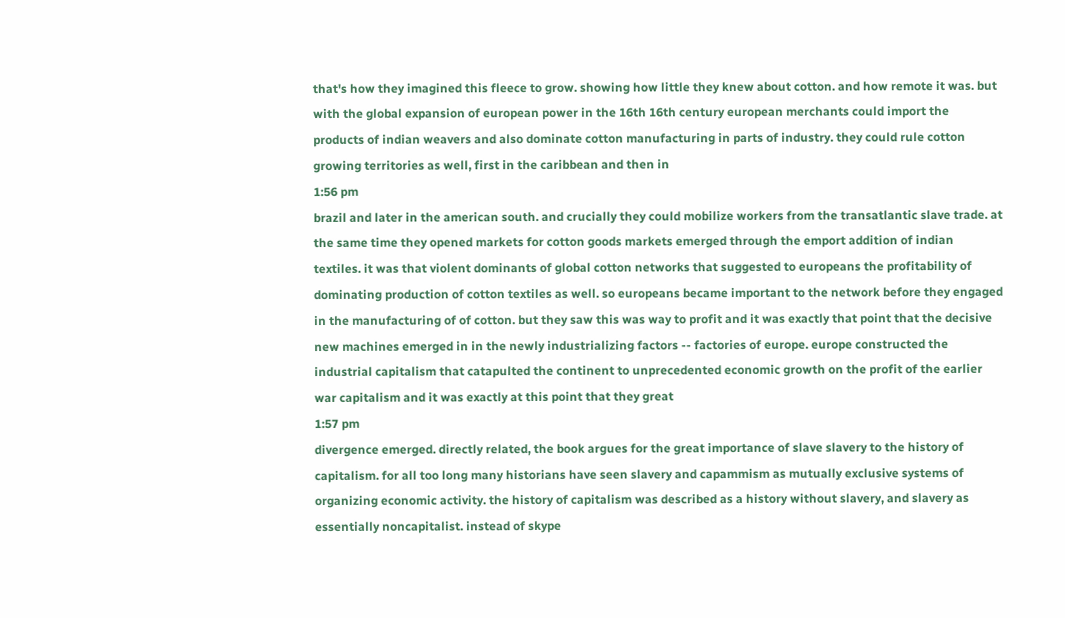that's how they imagined this fleece to grow. showing how little they knew about cotton. and how remote it was. but with the global expansion of european power in the 16th 16th century european merchants could import the products of indian weavers and also dominate cotton manufacturing in parts of industry. they could rule cotton growing territories as well, first in the caribbean and then in
1:56 pm
brazil and later in the american south. and crucially they could mobilize workers from the transatlantic slave trade. at the same time they opened markets for cotton goods markets emerged through the emport addition of indian textiles. it was that violent dominants of global cotton networks that suggested to europeans the profitability of dominating production of cotton textiles as well. so europeans became important to the network before they engaged in the manufacturing of of cotton. but they saw this was way to profit and it was exactly that point that the decisive new machines emerged in in the newly industrializing factors -- factories of europe. europe constructed the industrial capitalism that catapulted the continent to unprecedented economic growth on the profit of the earlier war capitalism and it was exactly at this point that they great
1:57 pm
divergence emerged. directly related, the book argues for the great importance of slave slavery to the history of capitalism. for all too long many historians have seen slavery and capammism as mutually exclusive systems of organizing economic activity. the history of capitalism was described as a history without slavery, and slavery as essentially noncapitalist. instead of skype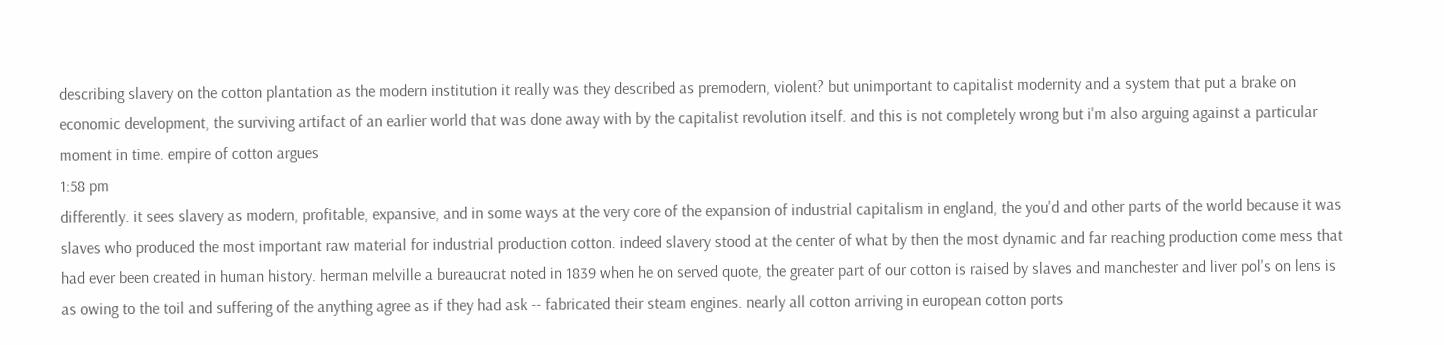describing slavery on the cotton plantation as the modern institution it really was they described as premodern, violent? but unimportant to capitalist modernity and a system that put a brake on economic development, the surviving artifact of an earlier world that was done away with by the capitalist revolution itself. and this is not completely wrong but i'm also arguing against a particular moment in time. empire of cotton argues
1:58 pm
differently. it sees slavery as modern, profitable, expansive, and in some ways at the very core of the expansion of industrial capitalism in england, the you'd and other parts of the world because it was slaves who produced the most important raw material for industrial production cotton. indeed slavery stood at the center of what by then the most dynamic and far reaching production come mess that had ever been created in human history. herman melville a bureaucrat noted in 1839 when he on served quote, the greater part of our cotton is raised by slaves and manchester and liver pol's on lens is as owing to the toil and suffering of the anything agree as if they had ask -- fabricated their steam engines. nearly all cotton arriving in european cotton ports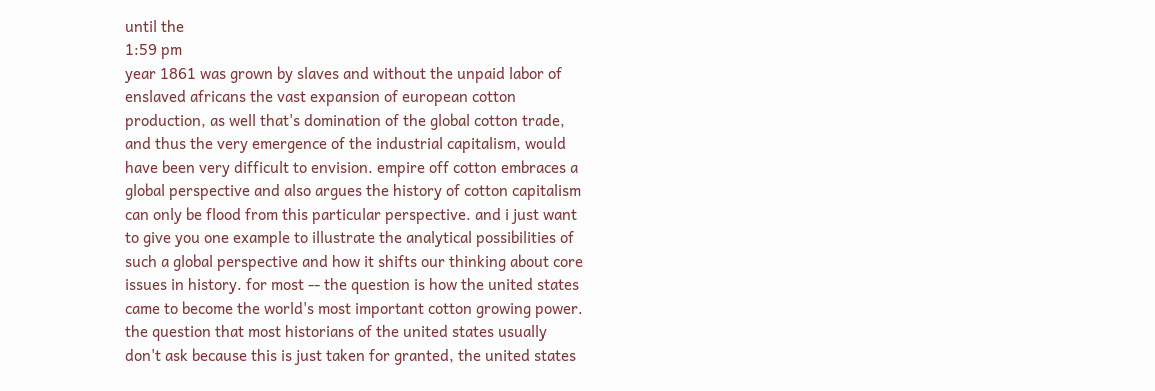until the
1:59 pm
year 1861 was grown by slaves and without the unpaid labor of enslaved africans the vast expansion of european cotton production, as well that's domination of the global cotton trade, and thus the very emergence of the industrial capitalism, would have been very difficult to envision. empire off cotton embraces a global perspective and also argues the history of cotton capitalism can only be flood from this particular perspective. and i just want to give you one example to illustrate the analytical possibilities of such a global perspective and how it shifts our thinking about core issues in history. for most -- the question is how the united states came to become the world's most important cotton growing power. the question that most historians of the united states usually don't ask because this is just taken for granted, the united states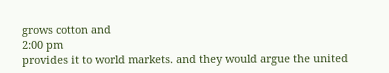grows cotton and
2:00 pm
provides it to world markets. and they would argue the united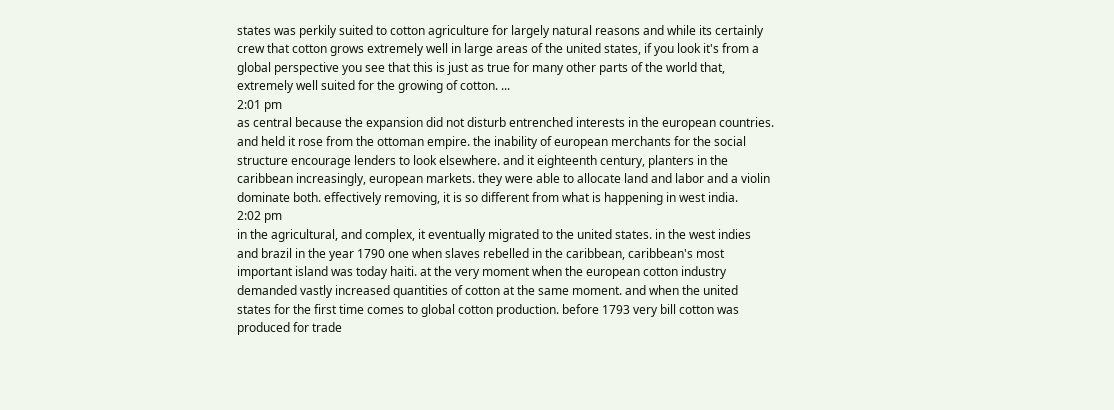states was perkily suited to cotton agriculture for largely natural reasons and while its certainly crew that cotton grows extremely well in large areas of the united states, if you look it's from a global perspective you see that this is just as true for many other parts of the world that, extremely well suited for the growing of cotton. ...
2:01 pm
as central because the expansion did not disturb entrenched interests in the european countries. and held it rose from the ottoman empire. the inability of european merchants for the social structure encourage lenders to look elsewhere. and it eighteenth century, planters in the caribbean increasingly, european markets. they were able to allocate land and labor and a violin dominate both. effectively removing, it is so different from what is happening in west india.
2:02 pm
in the agricultural, and complex, it eventually migrated to the united states. in the west indies and brazil in the year 1790 one when slaves rebelled in the caribbean, caribbean's most important island was today haiti. at the very moment when the european cotton industry demanded vastly increased quantities of cotton at the same moment. and when the united states for the first time comes to global cotton production. before 1793 very bill cotton was produced for trade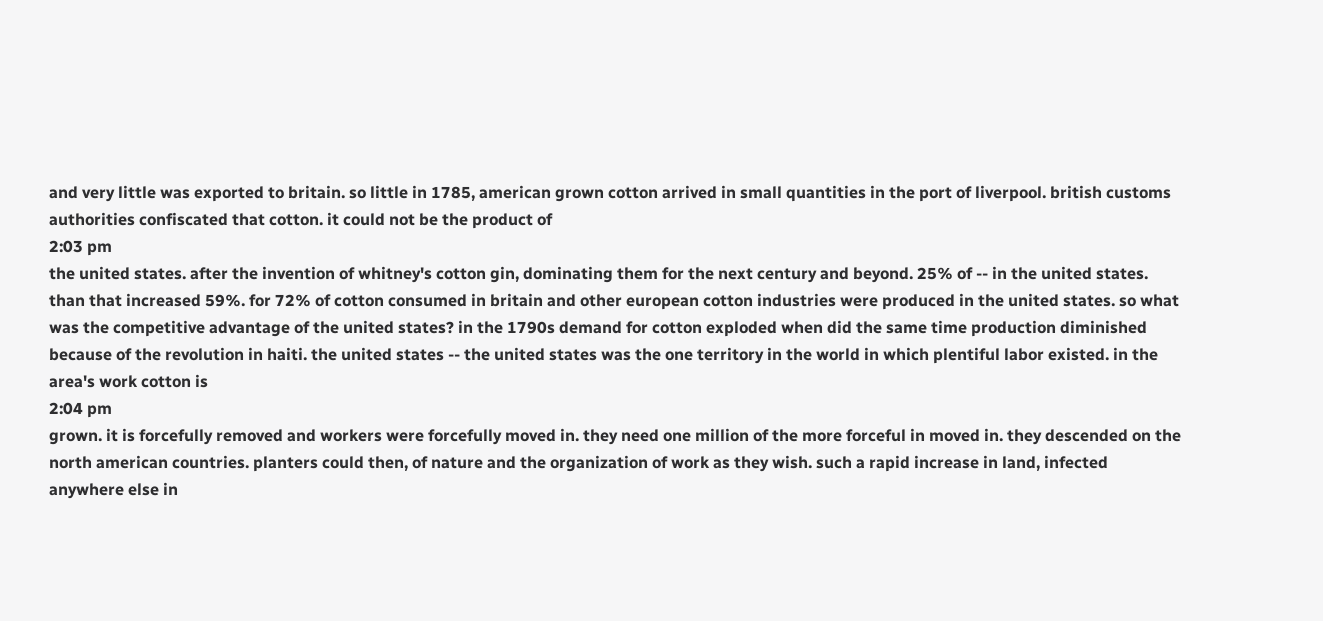and very little was exported to britain. so little in 1785, american grown cotton arrived in small quantities in the port of liverpool. british customs authorities confiscated that cotton. it could not be the product of
2:03 pm
the united states. after the invention of whitney's cotton gin, dominating them for the next century and beyond. 25% of -- in the united states. than that increased 59%. for 72% of cotton consumed in britain and other european cotton industries were produced in the united states. so what was the competitive advantage of the united states? in the 1790s demand for cotton exploded when did the same time production diminished because of the revolution in haiti. the united states -- the united states was the one territory in the world in which plentiful labor existed. in the area's work cotton is
2:04 pm
grown. it is forcefully removed and workers were forcefully moved in. they need one million of the more forceful in moved in. they descended on the north american countries. planters could then, of nature and the organization of work as they wish. such a rapid increase in land, infected anywhere else in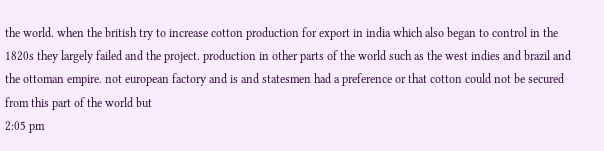the world. when the british try to increase cotton production for export in india which also began to control in the 1820s they largely failed and the project. production in other parts of the world such as the west indies and brazil and the ottoman empire. not european factory and is and statesmen had a preference or that cotton could not be secured from this part of the world but
2:05 pm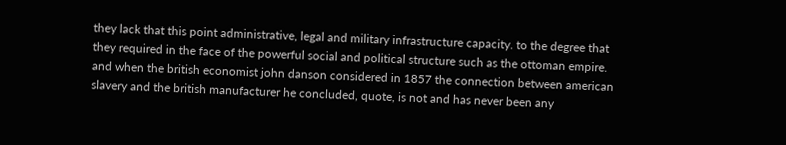they lack that this point administrative, legal and military infrastructure capacity. to the degree that they required in the face of the powerful social and political structure such as the ottoman empire. and when the british economist john danson considered in 1857 the connection between american slavery and the british manufacturer he concluded, quote, is not and has never been any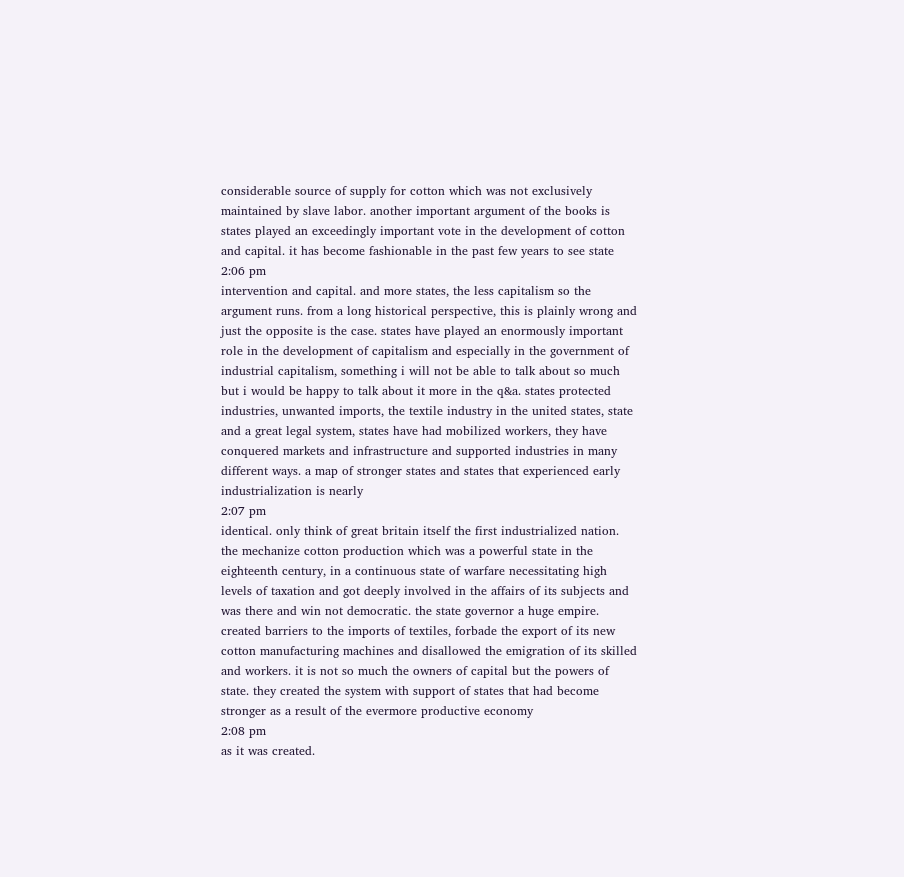considerable source of supply for cotton which was not exclusively maintained by slave labor. another important argument of the books is states played an exceedingly important vote in the development of cotton and capital. it has become fashionable in the past few years to see state
2:06 pm
intervention and capital. and more states, the less capitalism so the argument runs. from a long historical perspective, this is plainly wrong and just the opposite is the case. states have played an enormously important role in the development of capitalism and especially in the government of industrial capitalism, something i will not be able to talk about so much but i would be happy to talk about it more in the q&a. states protected industries, unwanted imports, the textile industry in the united states, state and a great legal system, states have had mobilized workers, they have conquered markets and infrastructure and supported industries in many different ways. a map of stronger states and states that experienced early industrialization is nearly
2:07 pm
identical. only think of great britain itself the first industrialized nation. the mechanize cotton production which was a powerful state in the eighteenth century, in a continuous state of warfare necessitating high levels of taxation and got deeply involved in the affairs of its subjects and was there and win not democratic. the state governor a huge empire. created barriers to the imports of textiles, forbade the export of its new cotton manufacturing machines and disallowed the emigration of its skilled and workers. it is not so much the owners of capital but the powers of state. they created the system with support of states that had become stronger as a result of the evermore productive economy
2:08 pm
as it was created.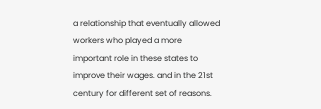a relationship that eventually allowed workers who played a more important role in these states to improve their wages. and in the 21st century for different set of reasons.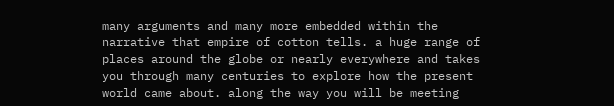many arguments and many more embedded within the narrative that empire of cotton tells. a huge range of places around the globe or nearly everywhere and takes you through many centuries to explore how the present world came about. along the way you will be meeting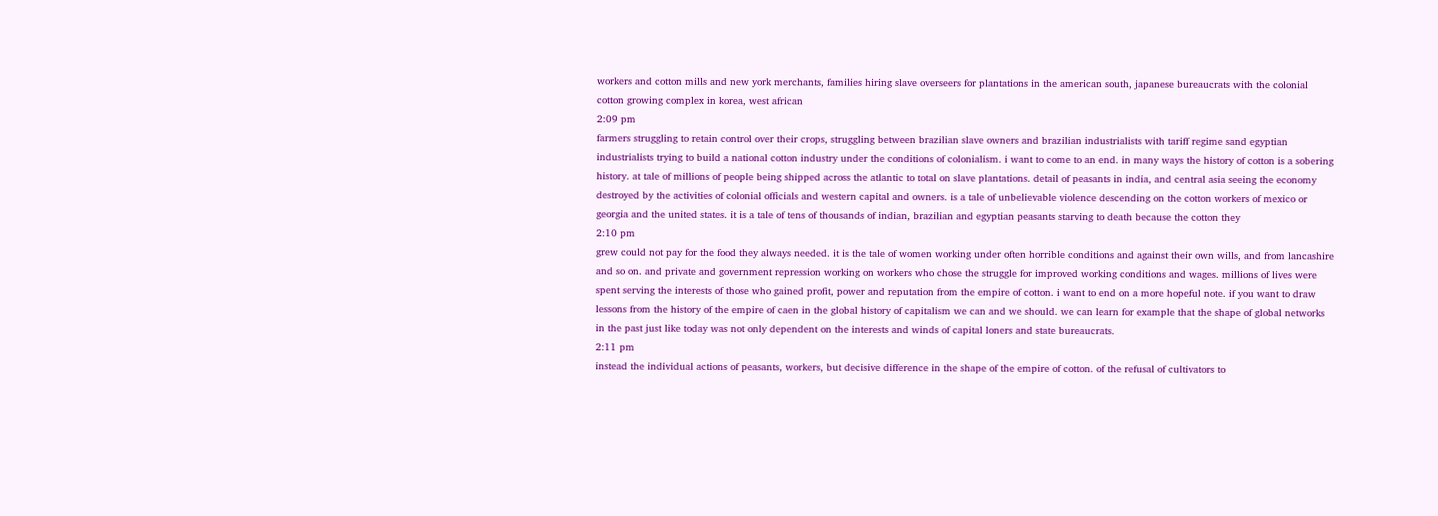workers and cotton mills and new york merchants, families hiring slave overseers for plantations in the american south, japanese bureaucrats with the colonial cotton growing complex in korea, west african
2:09 pm
farmers struggling to retain control over their crops, struggling between brazilian slave owners and brazilian industrialists with tariff regime sand egyptian industrialists trying to build a national cotton industry under the conditions of colonialism. i want to come to an end. in many ways the history of cotton is a sobering history. at tale of millions of people being shipped across the atlantic to total on slave plantations. detail of peasants in india, and central asia seeing the economy destroyed by the activities of colonial officials and western capital and owners. is a tale of unbelievable violence descending on the cotton workers of mexico or georgia and the united states. it is a tale of tens of thousands of indian, brazilian and egyptian peasants starving to death because the cotton they
2:10 pm
grew could not pay for the food they always needed. it is the tale of women working under often horrible conditions and against their own wills, and from lancashire and so on. and private and government repression working on workers who chose the struggle for improved working conditions and wages. millions of lives were spent serving the interests of those who gained profit, power and reputation from the empire of cotton. i want to end on a more hopeful note. if you want to draw lessons from the history of the empire of caen in the global history of capitalism we can and we should. we can learn for example that the shape of global networks in the past just like today was not only dependent on the interests and winds of capital loners and state bureaucrats.
2:11 pm
instead the individual actions of peasants, workers, but decisive difference in the shape of the empire of cotton. of the refusal of cultivators to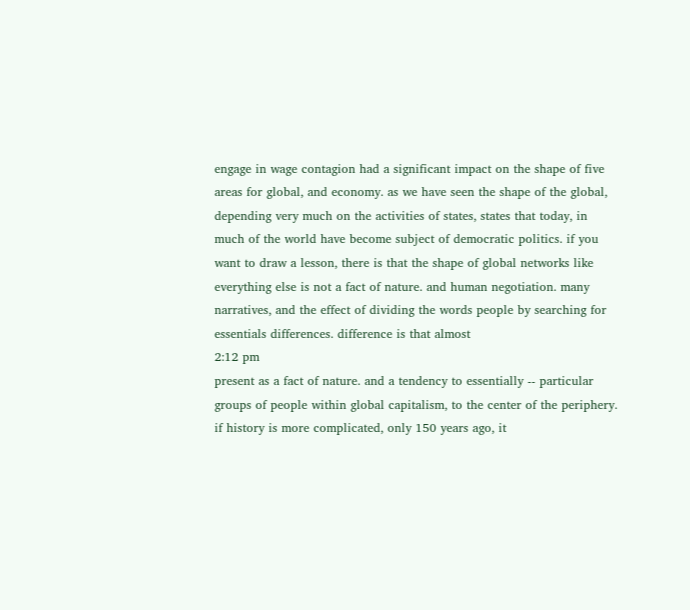engage in wage contagion had a significant impact on the shape of five areas for global, and economy. as we have seen the shape of the global, depending very much on the activities of states, states that today, in much of the world have become subject of democratic politics. if you want to draw a lesson, there is that the shape of global networks like everything else is not a fact of nature. and human negotiation. many narratives, and the effect of dividing the words people by searching for essentials differences. difference is that almost
2:12 pm
present as a fact of nature. and a tendency to essentially -- particular groups of people within global capitalism, to the center of the periphery. if history is more complicated, only 150 years ago, it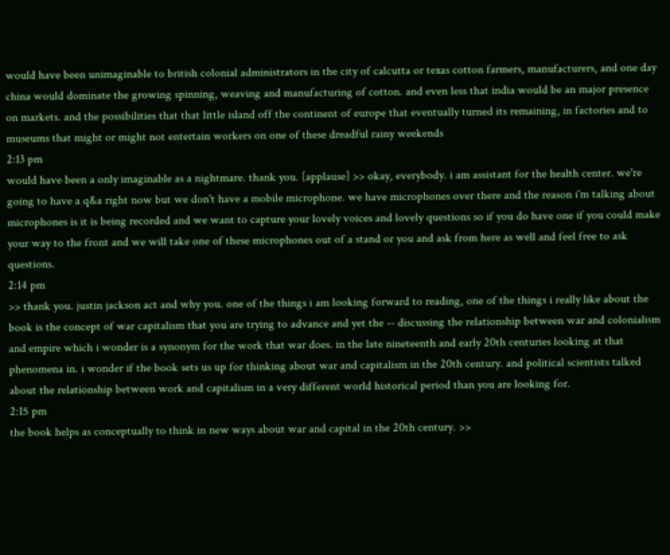would have been unimaginable to british colonial administrators in the city of calcutta or texas cotton farmers, manufacturers, and one day china would dominate the growing spinning, weaving and manufacturing of cotton. and even less that india would be an major presence on markets. and the possibilities that that little island off the continent of europe that eventually turned its remaining, in factories and to museums that might or might not entertain workers on one of these dreadful rainy weekends
2:13 pm
would have been a only imaginable as a nightmare. thank you. [applause] >> okay, everybody. i am assistant for the health center. we're going to have a q&a right now but we don't have a mobile microphone. we have microphones over there and the reason i'm talking about microphones is it is being recorded and we want to capture your lovely voices and lovely questions so if you do have one if you could make your way to the front and we will take one of these microphones out of a stand or you and ask from here as well and feel free to ask questions.
2:14 pm
>> thank you. justin jackson act and why you. one of the things i am looking forward to reading, one of the things i really like about the book is the concept of war capitalism that you are trying to advance and yet the -- discussing the relationship between war and colonialism and empire which i wonder is a synonym for the work that war does. in the late nineteenth and early 20th centuries looking at that phenomena in. i wonder if the book sets us up for thinking about war and capitalism in the 20th century. and political scientists talked about the relationship between work and capitalism in a very different world historical period than you are looking for.
2:15 pm
the book helps as conceptually to think in new ways about war and capital in the 20th century. >>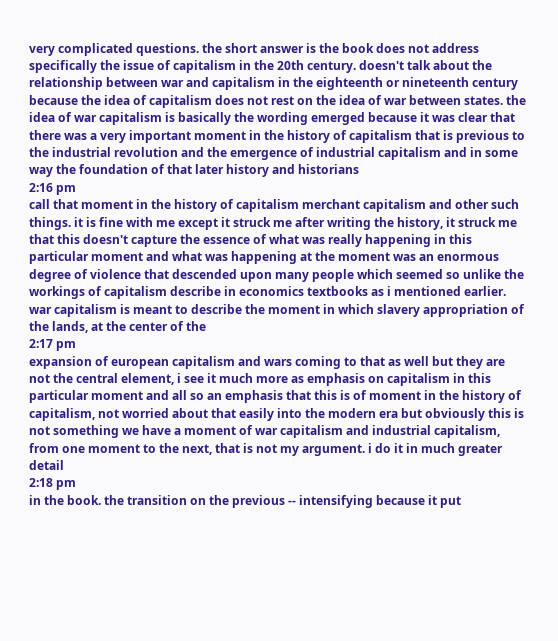very complicated questions. the short answer is the book does not address specifically the issue of capitalism in the 20th century. doesn't talk about the relationship between war and capitalism in the eighteenth or nineteenth century because the idea of capitalism does not rest on the idea of war between states. the idea of war capitalism is basically the wording emerged because it was clear that there was a very important moment in the history of capitalism that is previous to the industrial revolution and the emergence of industrial capitalism and in some way the foundation of that later history and historians
2:16 pm
call that moment in the history of capitalism merchant capitalism and other such things. it is fine with me except it struck me after writing the history, it struck me that this doesn't capture the essence of what was really happening in this particular moment and what was happening at the moment was an enormous degree of violence that descended upon many people which seemed so unlike the workings of capitalism describe in economics textbooks as i mentioned earlier. war capitalism is meant to describe the moment in which slavery appropriation of the lands, at the center of the
2:17 pm
expansion of european capitalism and wars coming to that as well but they are not the central element, i see it much more as emphasis on capitalism in this particular moment and all so an emphasis that this is of moment in the history of capitalism, not worried about that easily into the modern era but obviously this is not something we have a moment of war capitalism and industrial capitalism, from one moment to the next, that is not my argument. i do it in much greater detail
2:18 pm
in the book. the transition on the previous -- intensifying because it put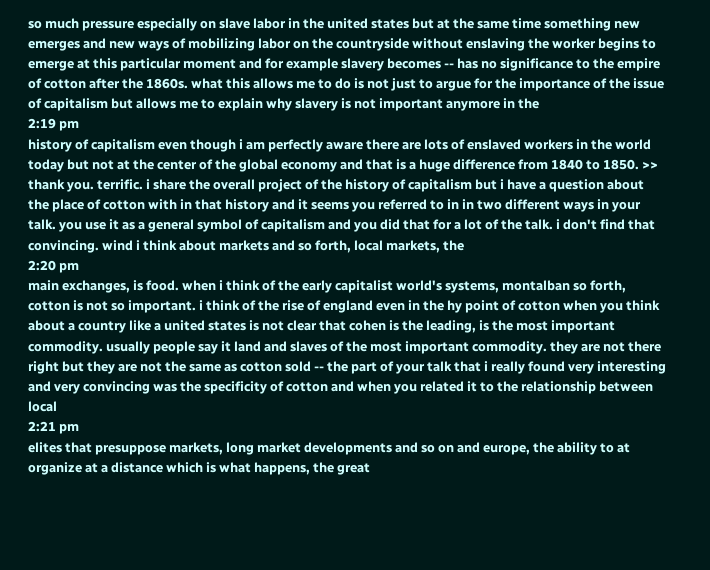so much pressure especially on slave labor in the united states but at the same time something new emerges and new ways of mobilizing labor on the countryside without enslaving the worker begins to emerge at this particular moment and for example slavery becomes -- has no significance to the empire of cotton after the 1860s. what this allows me to do is not just to argue for the importance of the issue of capitalism but allows me to explain why slavery is not important anymore in the
2:19 pm
history of capitalism even though i am perfectly aware there are lots of enslaved workers in the world today but not at the center of the global economy and that is a huge difference from 1840 to 1850. >> thank you. terrific. i share the overall project of the history of capitalism but i have a question about the place of cotton with in that history and it seems you referred to in in two different ways in your talk. you use it as a general symbol of capitalism and you did that for a lot of the talk. i don't find that convincing. wind i think about markets and so forth, local markets, the
2:20 pm
main exchanges, is food. when i think of the early capitalist world's systems, montalban so forth, cotton is not so important. i think of the rise of england even in the hy point of cotton when you think about a country like a united states is not clear that cohen is the leading, is the most important commodity. usually people say it land and slaves of the most important commodity. they are not there right but they are not the same as cotton sold -- the part of your talk that i really found very interesting and very convincing was the specificity of cotton and when you related it to the relationship between local
2:21 pm
elites that presuppose markets, long market developments and so on and europe, the ability to at organize at a distance which is what happens, the great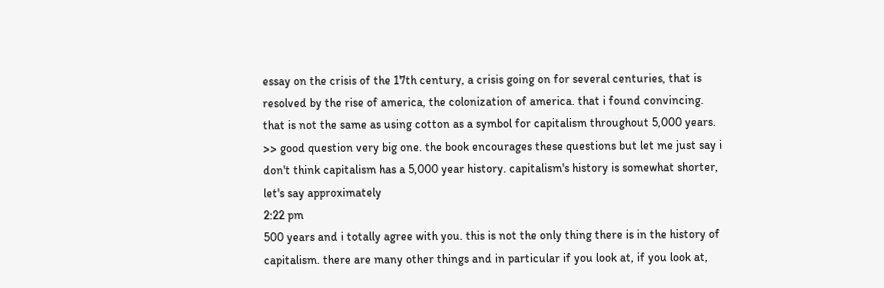essay on the crisis of the 17th century, a crisis going on for several centuries, that is resolved by the rise of america, the colonization of america. that i found convincing. that is not the same as using cotton as a symbol for capitalism throughout 5,000 years. >> good question very big one. the book encourages these questions but let me just say i don't think capitalism has a 5,000 year history. capitalism's history is somewhat shorter, let's say approximately
2:22 pm
500 years and i totally agree with you. this is not the only thing there is in the history of capitalism. there are many other things and in particular if you look at, if you look at,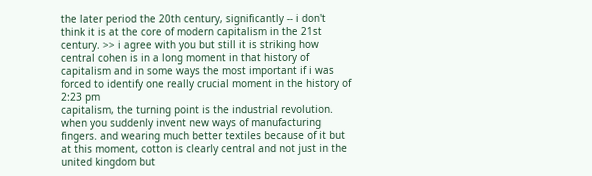the later period the 20th century, significantly -- i don't think it is at the core of modern capitalism in the 21st century. >> i agree with you but still it is striking how central cohen is in a long moment in that history of capitalism and in some ways the most important if i was forced to identify one really crucial moment in the history of
2:23 pm
capitalism, the turning point is the industrial revolution. when you suddenly invent new ways of manufacturing fingers. and wearing much better textiles because of it but at this moment, cotton is clearly central and not just in the united kingdom but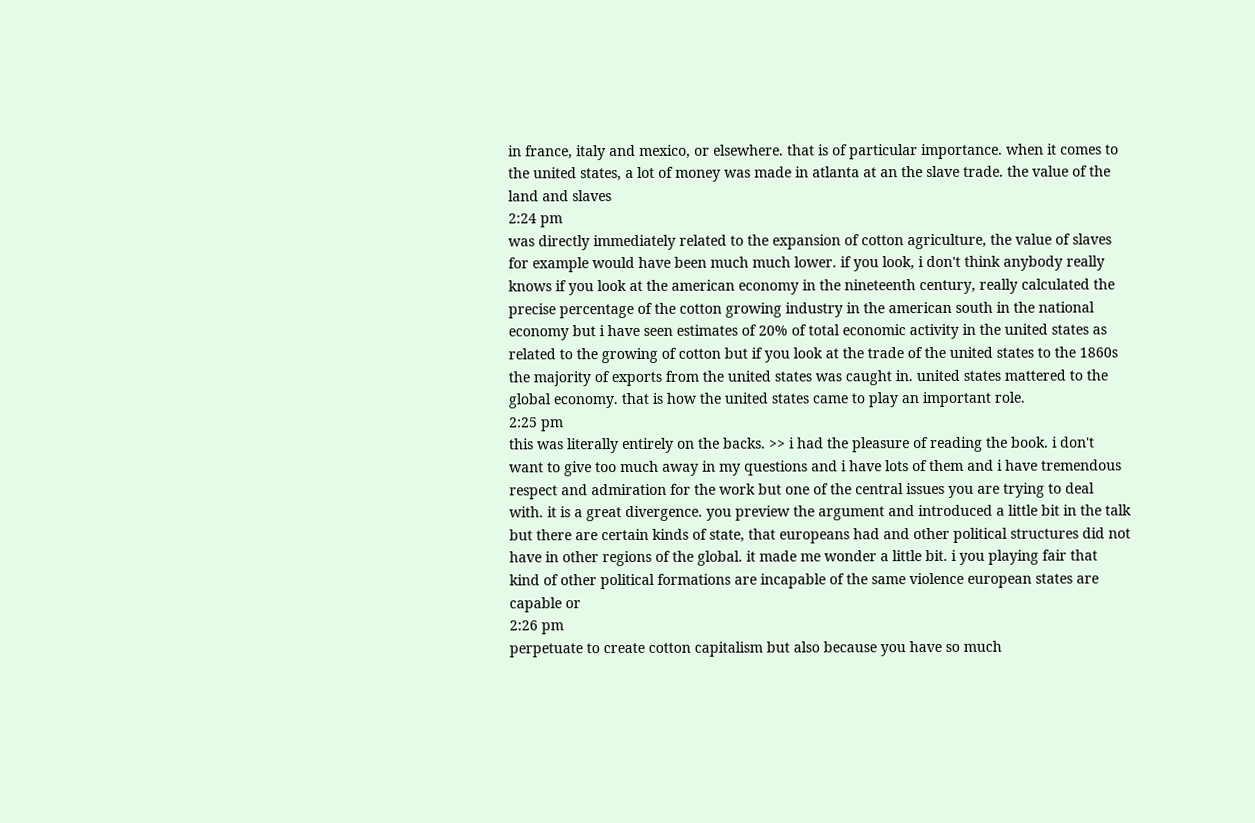in france, italy and mexico, or elsewhere. that is of particular importance. when it comes to the united states, a lot of money was made in atlanta at an the slave trade. the value of the land and slaves
2:24 pm
was directly immediately related to the expansion of cotton agriculture, the value of slaves for example would have been much much lower. if you look, i don't think anybody really knows if you look at the american economy in the nineteenth century, really calculated the precise percentage of the cotton growing industry in the american south in the national economy but i have seen estimates of 20% of total economic activity in the united states as related to the growing of cotton but if you look at the trade of the united states to the 1860s the majority of exports from the united states was caught in. united states mattered to the global economy. that is how the united states came to play an important role.
2:25 pm
this was literally entirely on the backs. >> i had the pleasure of reading the book. i don't want to give too much away in my questions and i have lots of them and i have tremendous respect and admiration for the work but one of the central issues you are trying to deal with. it is a great divergence. you preview the argument and introduced a little bit in the talk but there are certain kinds of state, that europeans had and other political structures did not have in other regions of the global. it made me wonder a little bit. i you playing fair that kind of other political formations are incapable of the same violence european states are capable or
2:26 pm
perpetuate to create cotton capitalism but also because you have so much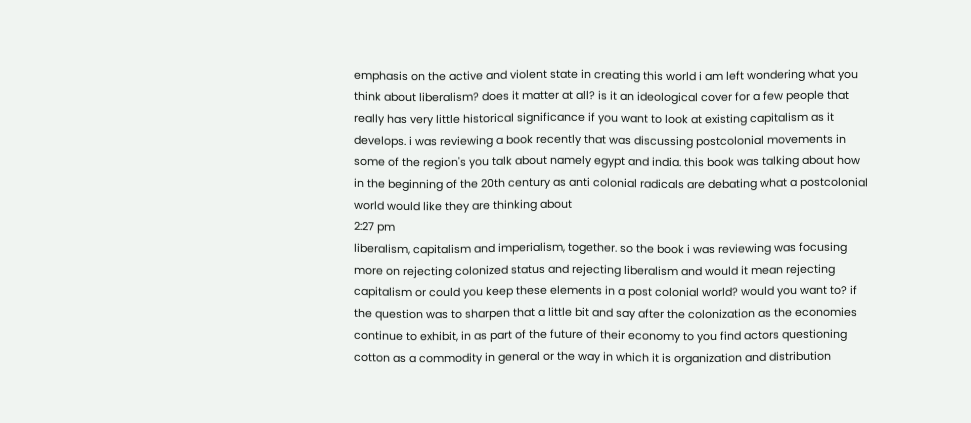emphasis on the active and violent state in creating this world i am left wondering what you think about liberalism? does it matter at all? is it an ideological cover for a few people that really has very little historical significance if you want to look at existing capitalism as it develops. i was reviewing a book recently that was discussing postcolonial movements in some of the region's you talk about namely egypt and india. this book was talking about how in the beginning of the 20th century as anti colonial radicals are debating what a postcolonial world would like they are thinking about
2:27 pm
liberalism, capitalism and imperialism, together. so the book i was reviewing was focusing more on rejecting colonized status and rejecting liberalism and would it mean rejecting capitalism or could you keep these elements in a post colonial world? would you want to? if the question was to sharpen that a little bit and say after the colonization as the economies continue to exhibit, in as part of the future of their economy to you find actors questioning cotton as a commodity in general or the way in which it is organization and distribution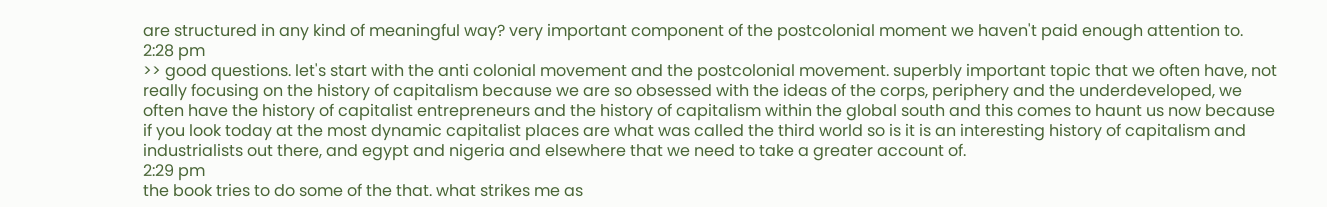are structured in any kind of meaningful way? very important component of the postcolonial moment we haven't paid enough attention to.
2:28 pm
>> good questions. let's start with the anti colonial movement and the postcolonial movement. superbly important topic that we often have, not really focusing on the history of capitalism because we are so obsessed with the ideas of the corps, periphery and the underdeveloped, we often have the history of capitalist entrepreneurs and the history of capitalism within the global south and this comes to haunt us now because if you look today at the most dynamic capitalist places are what was called the third world so is it is an interesting history of capitalism and industrialists out there, and egypt and nigeria and elsewhere that we need to take a greater account of.
2:29 pm
the book tries to do some of the that. what strikes me as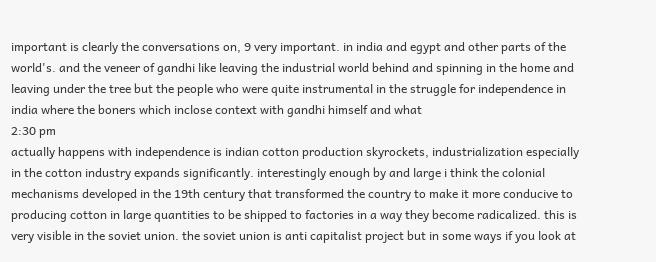important is clearly the conversations on, 9 very important. in india and egypt and other parts of the world's. and the veneer of gandhi like leaving the industrial world behind and spinning in the home and leaving under the tree but the people who were quite instrumental in the struggle for independence in india where the boners which inclose context with gandhi himself and what
2:30 pm
actually happens with independence is indian cotton production skyrockets, industrialization especially in the cotton industry expands significantly. interestingly enough by and large i think the colonial mechanisms developed in the 19th century that transformed the country to make it more conducive to producing cotton in large quantities to be shipped to factories in a way they become radicalized. this is very visible in the soviet union. the soviet union is anti capitalist project but in some ways if you look at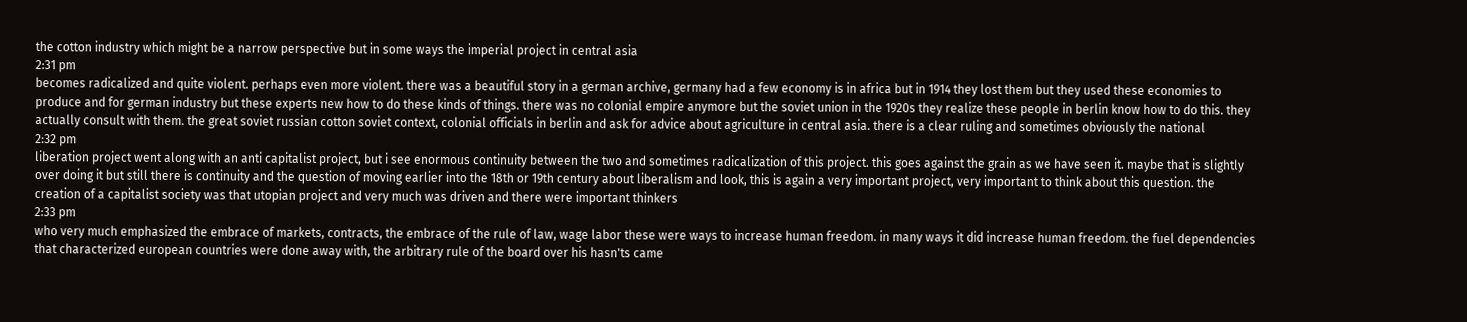the cotton industry which might be a narrow perspective but in some ways the imperial project in central asia
2:31 pm
becomes radicalized and quite violent. perhaps even more violent. there was a beautiful story in a german archive, germany had a few economy is in africa but in 1914 they lost them but they used these economies to produce and for german industry but these experts new how to do these kinds of things. there was no colonial empire anymore but the soviet union in the 1920s they realize these people in berlin know how to do this. they actually consult with them. the great soviet russian cotton soviet context, colonial officials in berlin and ask for advice about agriculture in central asia. there is a clear ruling and sometimes obviously the national
2:32 pm
liberation project went along with an anti capitalist project, but i see enormous continuity between the two and sometimes radicalization of this project. this goes against the grain as we have seen it. maybe that is slightly over doing it but still there is continuity and the question of moving earlier into the 18th or 19th century about liberalism and look, this is again a very important project, very important to think about this question. the creation of a capitalist society was that utopian project and very much was driven and there were important thinkers
2:33 pm
who very much emphasized the embrace of markets, contracts, the embrace of the rule of law, wage labor these were ways to increase human freedom. in many ways it did increase human freedom. the fuel dependencies that characterized european countries were done away with, the arbitrary rule of the board over his hasn'ts came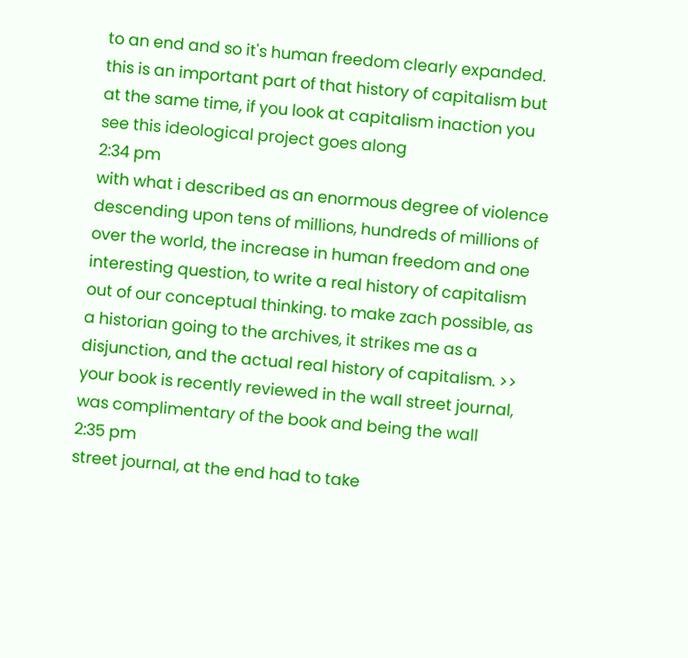to an end and so it's human freedom clearly expanded. this is an important part of that history of capitalism but at the same time, if you look at capitalism inaction you see this ideological project goes along
2:34 pm
with what i described as an enormous degree of violence descending upon tens of millions, hundreds of millions of over the world, the increase in human freedom and one interesting question, to write a real history of capitalism out of our conceptual thinking. to make zach possible, as a historian going to the archives, it strikes me as a disjunction, and the actual real history of capitalism. >> your book is recently reviewed in the wall street journal, was complimentary of the book and being the wall
2:35 pm
street journal, at the end had to take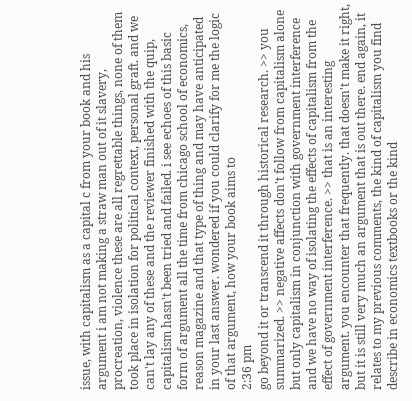issue, with capitalism as a capital c from your book and his argument i am not making a straw man out of it slavery, procreation, violence these are all regrettable things, none of them took place in isolation for political context, personal graft. and we can't lay any of these and the reviewer finished with the quip, capitalism hasn't been tried and failed. i see echoes of this basic form of argument all the time from chicago school of economics, reason magazine and that type of thing and may have anticipated in your last answer. wondered if you could clarify for me the logic of that argument, how your book aims to
2:36 pm
go beyond it or transcend it through historical research. >> you summarized. >> negative affects don't follow from capitalism alone but only capitalism in conjunction with government interference and we have no way of isolating the effects of capitalism from the effect of government interference. >> that is an interesting argument. you encounter that frequently. that doesn't make it right, but it is still very much an argument that is out there. end again, it relates to my previous comments, the kind of capitalism you find describe in economics textbooks or the kind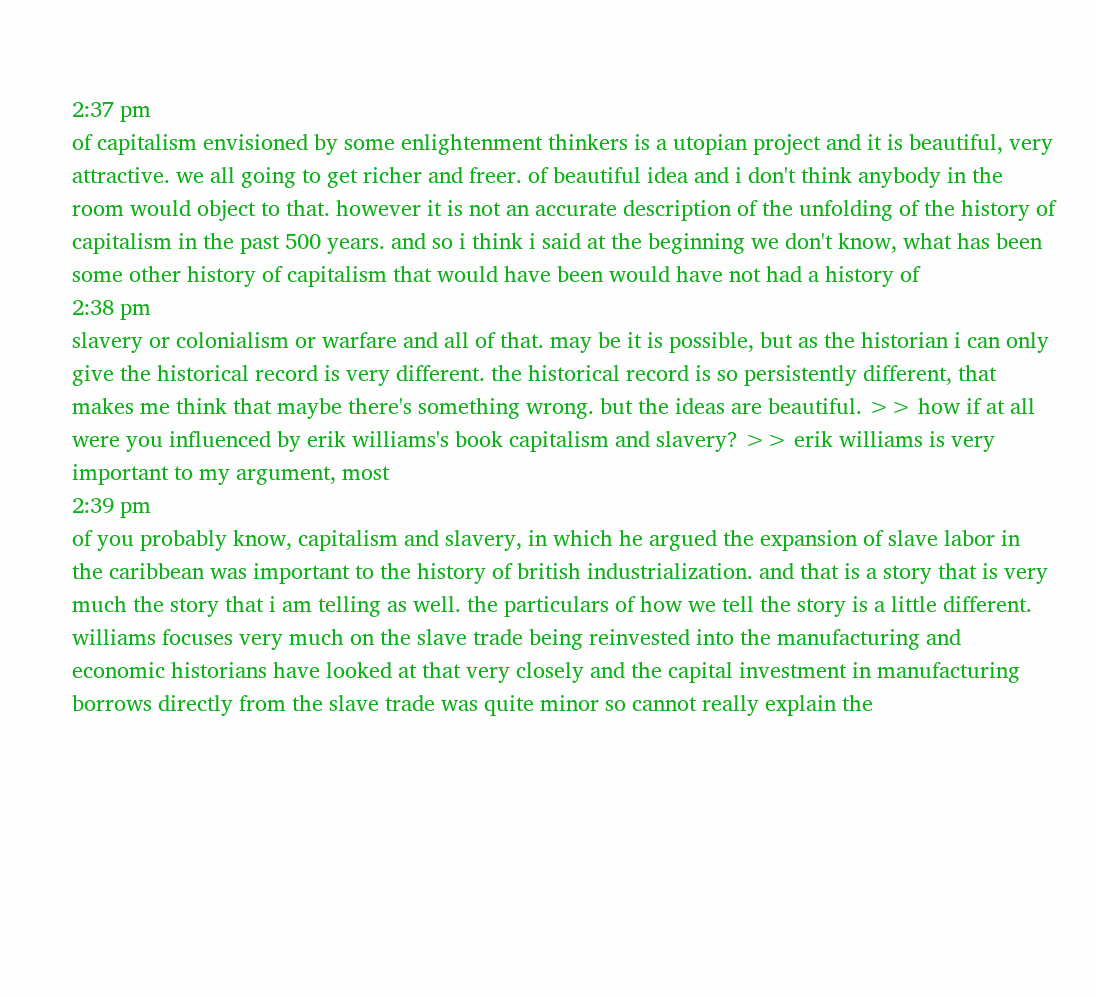2:37 pm
of capitalism envisioned by some enlightenment thinkers is a utopian project and it is beautiful, very attractive. we all going to get richer and freer. of beautiful idea and i don't think anybody in the room would object to that. however it is not an accurate description of the unfolding of the history of capitalism in the past 500 years. and so i think i said at the beginning we don't know, what has been some other history of capitalism that would have been would have not had a history of
2:38 pm
slavery or colonialism or warfare and all of that. may be it is possible, but as the historian i can only give the historical record is very different. the historical record is so persistently different, that makes me think that maybe there's something wrong. but the ideas are beautiful. >> how if at all were you influenced by erik williams's book capitalism and slavery? >> erik williams is very important to my argument, most
2:39 pm
of you probably know, capitalism and slavery, in which he argued the expansion of slave labor in the caribbean was important to the history of british industrialization. and that is a story that is very much the story that i am telling as well. the particulars of how we tell the story is a little different. williams focuses very much on the slave trade being reinvested into the manufacturing and economic historians have looked at that very closely and the capital investment in manufacturing borrows directly from the slave trade was quite minor so cannot really explain the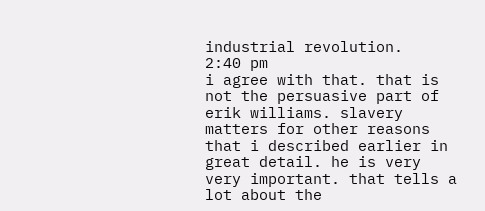industrial revolution.
2:40 pm
i agree with that. that is not the persuasive part of erik williams. slavery matters for other reasons that i described earlier in great detail. he is very very important. that tells a lot about the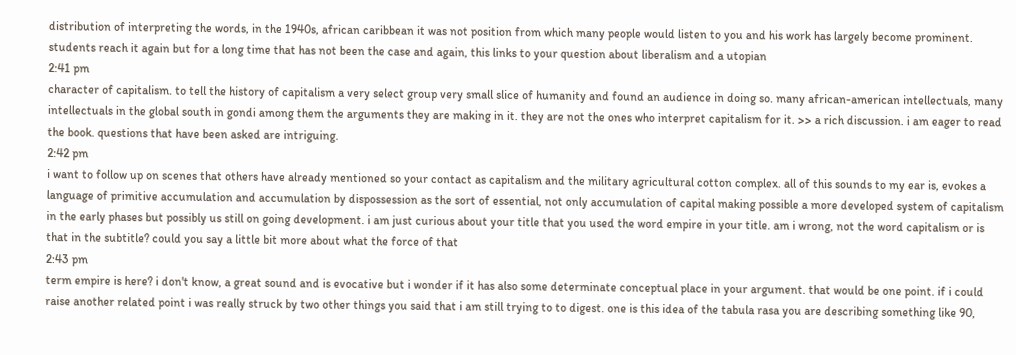distribution of interpreting the words, in the 1940s, african caribbean it was not position from which many people would listen to you and his work has largely become prominent. students reach it again but for a long time that has not been the case and again, this links to your question about liberalism and a utopian
2:41 pm
character of capitalism. to tell the history of capitalism a very select group very small slice of humanity and found an audience in doing so. many african-american intellectuals, many intellectuals in the global south in gondi among them the arguments they are making in it. they are not the ones who interpret capitalism for it. >> a rich discussion. i am eager to read the book. questions that have been asked are intriguing.
2:42 pm
i want to follow up on scenes that others have already mentioned so your contact as capitalism and the military agricultural cotton complex. all of this sounds to my ear is, evokes a language of primitive accumulation and accumulation by dispossession as the sort of essential, not only accumulation of capital making possible a more developed system of capitalism in the early phases but possibly us still on going development. i am just curious about your title that you used the word empire in your title. am i wrong, not the word capitalism or is that in the subtitle? could you say a little bit more about what the force of that
2:43 pm
term empire is here? i don't know, a great sound and is evocative but i wonder if it has also some determinate conceptual place in your argument. that would be one point. if i could raise another related point i was really struck by two other things you said that i am still trying to to digest. one is this idea of the tabula rasa you are describing something like 90,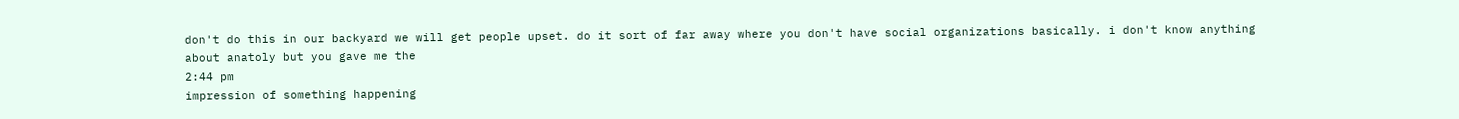don't do this in our backyard we will get people upset. do it sort of far away where you don't have social organizations basically. i don't know anything about anatoly but you gave me the
2:44 pm
impression of something happening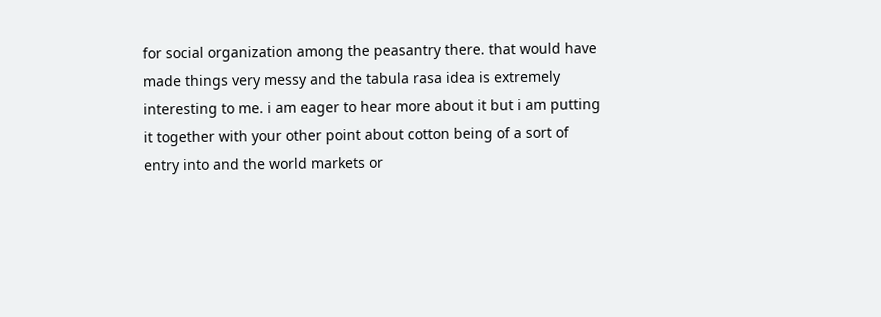for social organization among the peasantry there. that would have made things very messy and the tabula rasa idea is extremely interesting to me. i am eager to hear more about it but i am putting it together with your other point about cotton being of a sort of entry into and the world markets or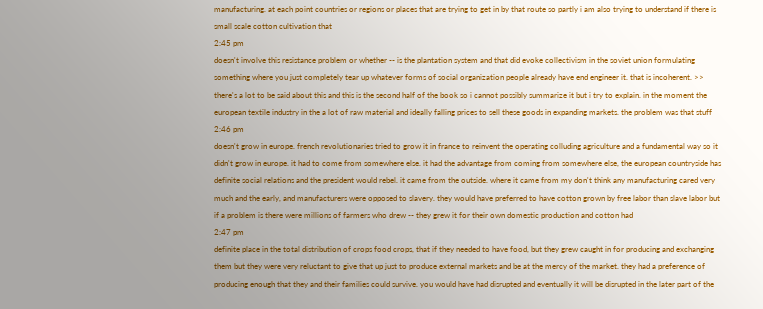manufacturing. at each point countries or regions or places that are trying to get in by that route so partly i am also trying to understand if there is small scale cotton cultivation that
2:45 pm
doesn't involve this resistance problem or whether -- is the plantation system and that did evoke collectivism in the soviet union formulating something where you just completely tear up whatever forms of social organization people already have end engineer it. that is incoherent. >> there's a lot to be said about this and this is the second half of the book so i cannot possibly summarize it but i try to explain. in the moment the european textile industry in the a lot of raw material and ideally falling prices to sell these goods in expanding markets. the problem was that stuff
2:46 pm
doesn't grow in europe. french revolutionaries tried to grow it in france to reinvent the operating colluding agriculture and a fundamental way so it didn't grow in europe. it had to come from somewhere else. it had the advantage from coming from somewhere else, the european countryside has definite social relations and the president would rebel. it came from the outside. where it came from my don't think any manufacturing cared very much and the early, and manufacturers were opposed to slavery. they would have preferred to have cotton grown by free labor than slave labor but if a problem is there were millions of farmers who drew -- they grew it for their own domestic production and cotton had
2:47 pm
definite place in the total distribution of crops food crops, that if they needed to have food, but they grew caught in for producing and exchanging them but they were very reluctant to give that up just to produce external markets and be at the mercy of the market. they had a preference of producing enough that they and their families could survive. you would have had disrupted and eventually it will be disrupted in the later part of the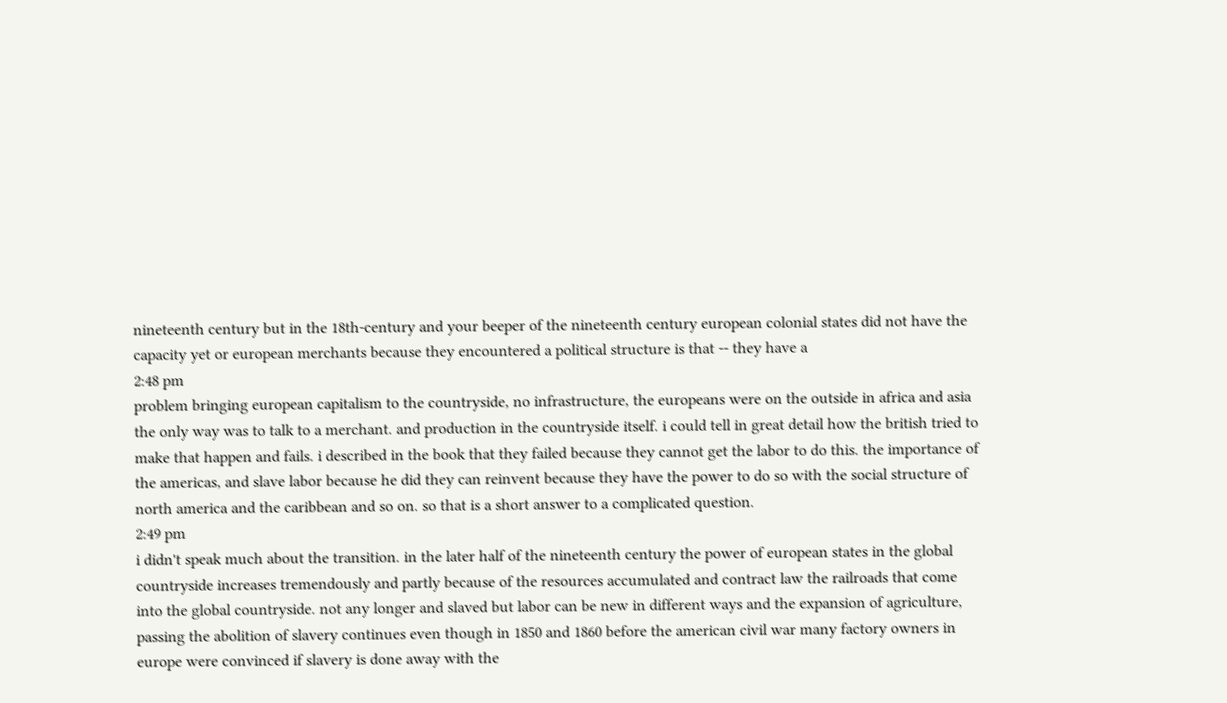nineteenth century but in the 18th-century and your beeper of the nineteenth century european colonial states did not have the capacity yet or european merchants because they encountered a political structure is that -- they have a
2:48 pm
problem bringing european capitalism to the countryside, no infrastructure, the europeans were on the outside in africa and asia the only way was to talk to a merchant. and production in the countryside itself. i could tell in great detail how the british tried to make that happen and fails. i described in the book that they failed because they cannot get the labor to do this. the importance of the americas, and slave labor because he did they can reinvent because they have the power to do so with the social structure of north america and the caribbean and so on. so that is a short answer to a complicated question.
2:49 pm
i didn't speak much about the transition. in the later half of the nineteenth century the power of european states in the global countryside increases tremendously and partly because of the resources accumulated and contract law the railroads that come into the global countryside. not any longer and slaved but labor can be new in different ways and the expansion of agriculture, passing the abolition of slavery continues even though in 1850 and 1860 before the american civil war many factory owners in europe were convinced if slavery is done away with the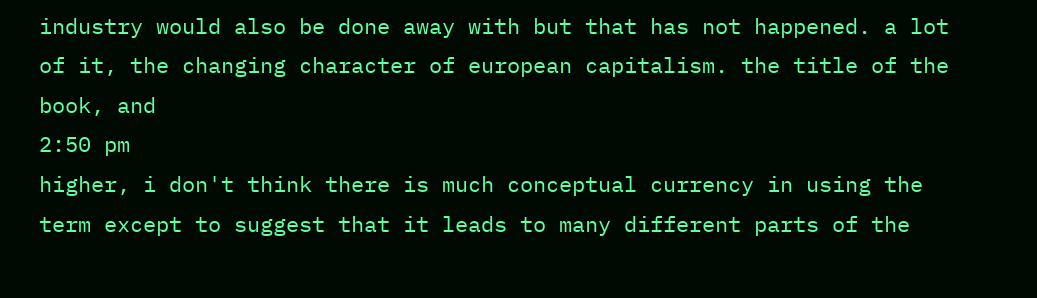industry would also be done away with but that has not happened. a lot of it, the changing character of european capitalism. the title of the book, and
2:50 pm
higher, i don't think there is much conceptual currency in using the term except to suggest that it leads to many different parts of the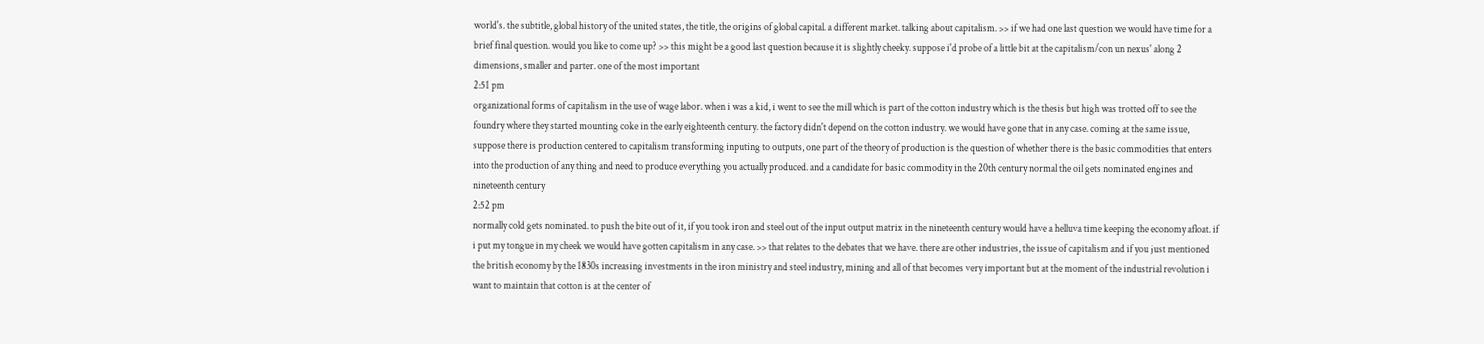world's. the subtitle, global history of the united states, the title, the origins of global capital. a different market. talking about capitalism. >> if we had one last question we would have time for a brief final question. would you like to come up? >> this might be a good last question because it is slightly cheeky. suppose i'd probe of a little bit at the capitalism/con un nexus' along 2 dimensions, smaller and parter. one of the most important
2:51 pm
organizational forms of capitalism in the use of wage labor. when i was a kid, i went to see the mill which is part of the cotton industry which is the thesis but high was trotted off to see the foundry where they started mounting coke in the early eighteenth century. the factory didn't depend on the cotton industry. we would have gone that in any case. coming at the same issue, suppose there is production centered to capitalism transforming inputing to outputs, one part of the theory of production is the question of whether there is the basic commodities that enters into the production of any thing and need to produce everything you actually produced. and a candidate for basic commodity in the 20th century normal the oil gets nominated engines and nineteenth century
2:52 pm
normally cold gets nominated. to push the bite out of it, if you took iron and steel out of the input output matrix in the nineteenth century would have a helluva time keeping the economy afloat. if i put my tongue in my cheek we would have gotten capitalism in any case. >> that relates to the debates that we have. there are other industries, the issue of capitalism and if you just mentioned the british economy by the 1830s increasing investments in the iron ministry and steel industry, mining and all of that becomes very important but at the moment of the industrial revolution i want to maintain that cotton is at the center of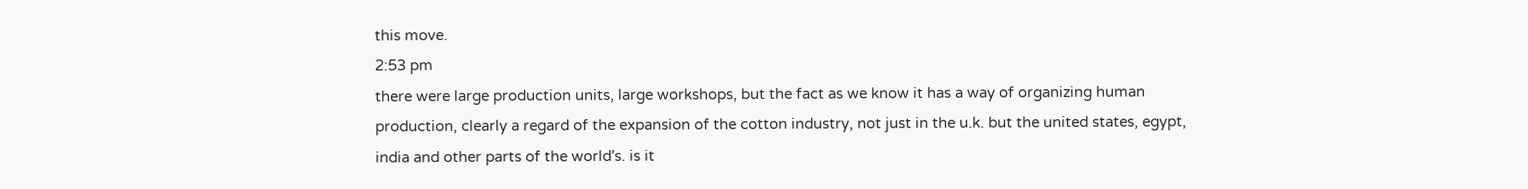this move.
2:53 pm
there were large production units, large workshops, but the fact as we know it has a way of organizing human production, clearly a regard of the expansion of the cotton industry, not just in the u.k. but the united states, egypt, india and other parts of the world's. is it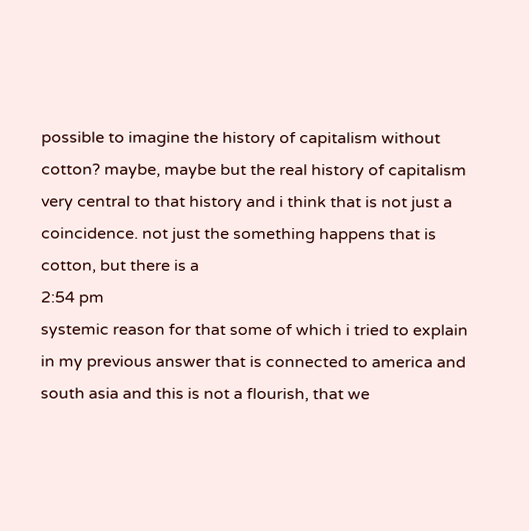possible to imagine the history of capitalism without cotton? maybe, maybe but the real history of capitalism very central to that history and i think that is not just a coincidence. not just the something happens that is cotton, but there is a
2:54 pm
systemic reason for that some of which i tried to explain in my previous answer that is connected to america and south asia and this is not a flourish, that we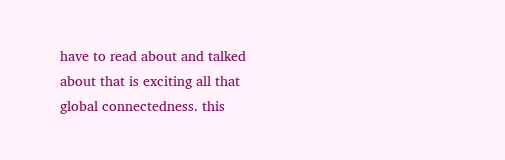have to read about and talked about that is exciting all that global connectedness. this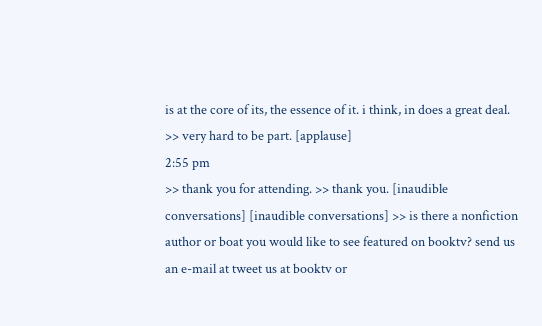is at the core of its, the essence of it. i think, in does a great deal. >> very hard to be part. [applause]
2:55 pm
>> thank you for attending. >> thank you. [inaudible conversations] [inaudible conversations] >> is there a nonfiction author or boat you would like to see featured on booktv? send us an e-mail at tweet us at booktv or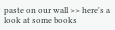paste on our wall >> here's a look at some books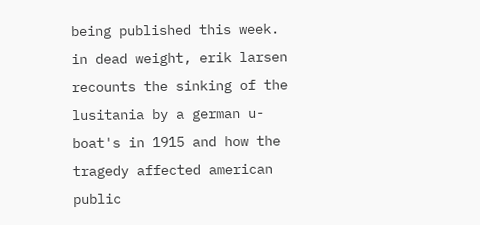being published this week. in dead weight, erik larsen recounts the sinking of the lusitania by a german u-boat's in 1915 and how the tragedy affected american public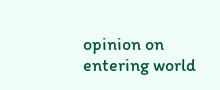opinion on entering world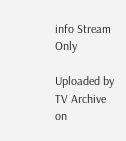info Stream Only

Uploaded by TV Archive on